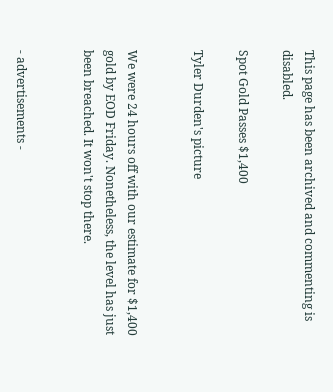This page has been archived and commenting is disabled.

Spot Gold Passes $1,400

Tyler Durden's picture


We were 24 hours off with our estimate for $1,400 gold by EOD Friday. Nonetheless, the level has just been breached. It won't stop there.


- advertisements -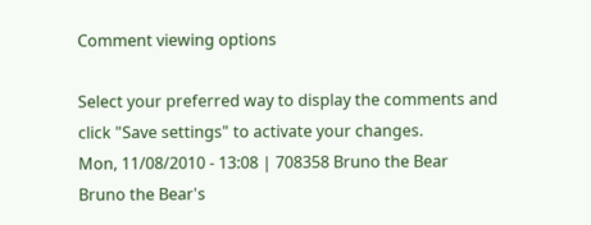Comment viewing options

Select your preferred way to display the comments and click "Save settings" to activate your changes.
Mon, 11/08/2010 - 13:08 | 708358 Bruno the Bear
Bruno the Bear's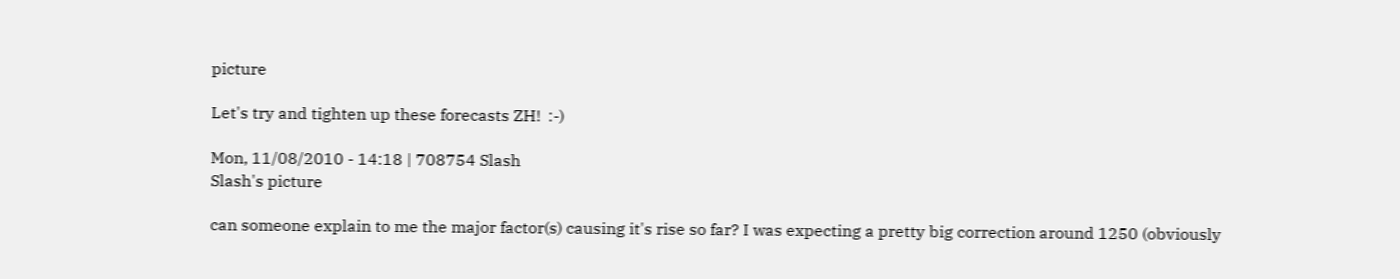picture

Let's try and tighten up these forecasts ZH!  :-)

Mon, 11/08/2010 - 14:18 | 708754 Slash
Slash's picture

can someone explain to me the major factor(s) causing it's rise so far? I was expecting a pretty big correction around 1250 (obviously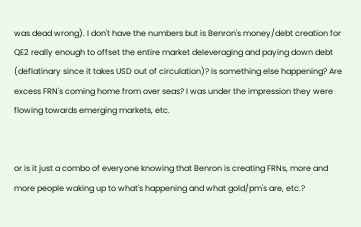was dead wrong). I don't have the numbers but is Benron's money/debt creation for QE2 really enough to offset the entire market deleveraging and paying down debt (deflatinary since it takes USD out of circulation)? Is something else happening? Are excess FRN's coming home from over seas? I was under the impression they were flowing towards emerging markets, etc.


or is it just a combo of everyone knowing that Benron is creating FRNs, more and more people waking up to what's happening and what gold/pm's are, etc.?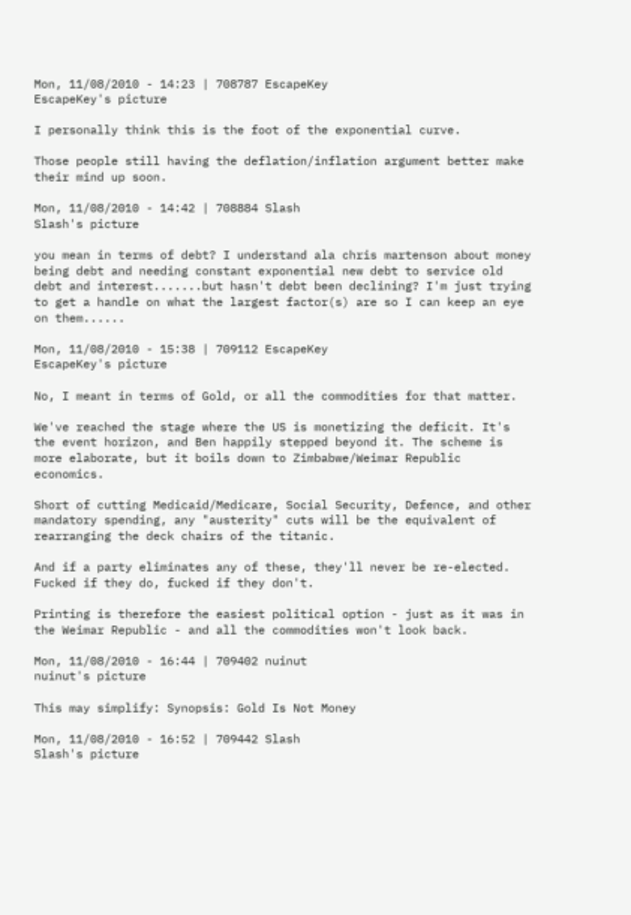Mon, 11/08/2010 - 14:23 | 708787 EscapeKey
EscapeKey's picture

I personally think this is the foot of the exponential curve.

Those people still having the deflation/inflation argument better make their mind up soon.

Mon, 11/08/2010 - 14:42 | 708884 Slash
Slash's picture

you mean in terms of debt? I understand ala chris martenson about money being debt and needing constant exponential new debt to service old debt and interest.......but hasn't debt been declining? I'm just trying to get a handle on what the largest factor(s) are so I can keep an eye on them......

Mon, 11/08/2010 - 15:38 | 709112 EscapeKey
EscapeKey's picture

No, I meant in terms of Gold, or all the commodities for that matter.

We've reached the stage where the US is monetizing the deficit. It's the event horizon, and Ben happily stepped beyond it. The scheme is more elaborate, but it boils down to Zimbabwe/Weimar Republic economics.

Short of cutting Medicaid/Medicare, Social Security, Defence, and other mandatory spending, any "austerity" cuts will be the equivalent of rearranging the deck chairs of the titanic.

And if a party eliminates any of these, they'll never be re-elected. Fucked if they do, fucked if they don't.

Printing is therefore the easiest political option - just as it was in the Weimar Republic - and all the commodities won't look back.

Mon, 11/08/2010 - 16:44 | 709402 nuinut
nuinut's picture

This may simplify: Synopsis: Gold Is Not Money

Mon, 11/08/2010 - 16:52 | 709442 Slash
Slash's picture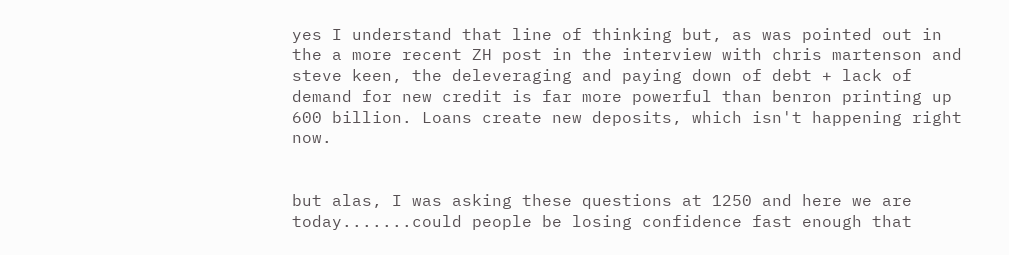yes I understand that line of thinking but, as was pointed out in the a more recent ZH post in the interview with chris martenson and steve keen, the deleveraging and paying down of debt + lack of demand for new credit is far more powerful than benron printing up 600 billion. Loans create new deposits, which isn't happening right now.


but alas, I was asking these questions at 1250 and here we are today.......could people be losing confidence fast enough that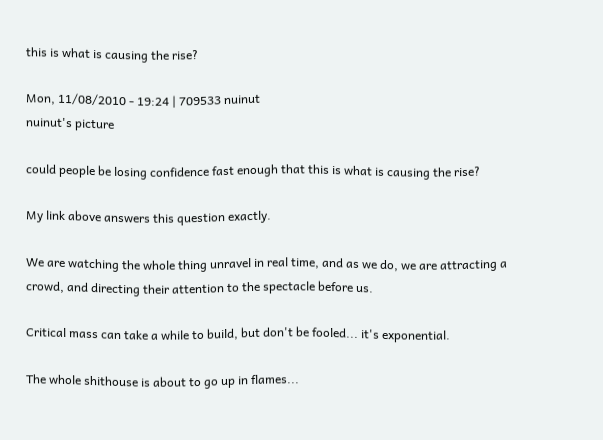this is what is causing the rise?

Mon, 11/08/2010 - 19:24 | 709533 nuinut
nuinut's picture

could people be losing confidence fast enough that this is what is causing the rise?

My link above answers this question exactly.

We are watching the whole thing unravel in real time, and as we do, we are attracting a crowd, and directing their attention to the spectacle before us.

Critical mass can take a while to build, but don't be fooled... it's exponential.

The whole shithouse is about to go up in flames...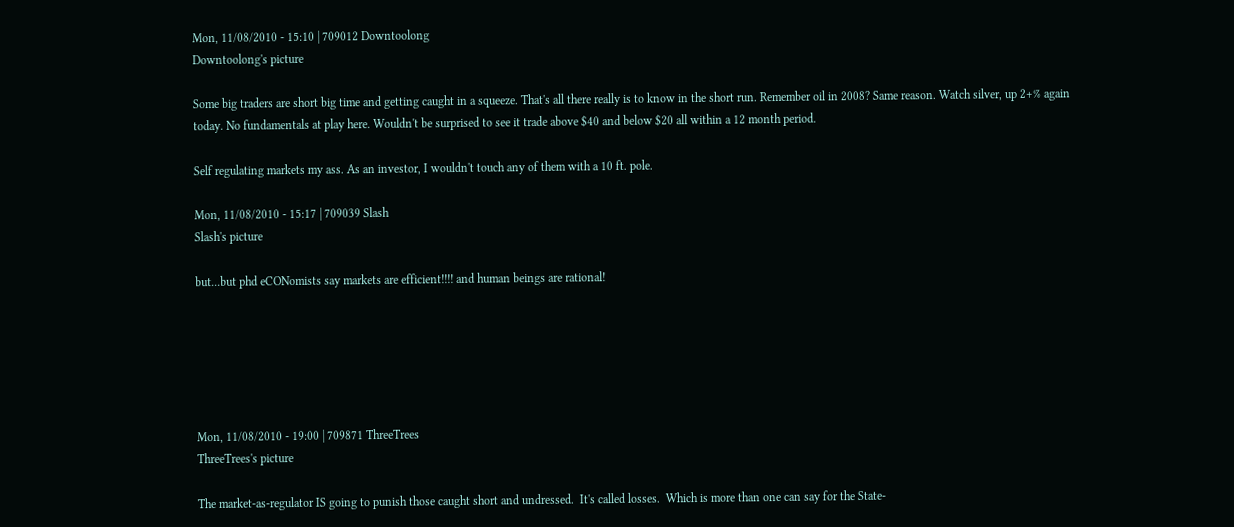Mon, 11/08/2010 - 15:10 | 709012 Downtoolong
Downtoolong's picture

Some big traders are short big time and getting caught in a squeeze. That's all there really is to know in the short run. Remember oil in 2008? Same reason. Watch silver, up 2+% again today. No fundamentals at play here. Wouldn't be surprised to see it trade above $40 and below $20 all within a 12 month period.

Self regulating markets my ass. As an investor, I wouldn't touch any of them with a 10 ft. pole.

Mon, 11/08/2010 - 15:17 | 709039 Slash
Slash's picture

but...but phd eCONomists say markets are efficient!!!! and human beings are rational!






Mon, 11/08/2010 - 19:00 | 709871 ThreeTrees
ThreeTrees's picture

The market-as-regulator IS going to punish those caught short and undressed.  It's called losses.  Which is more than one can say for the State-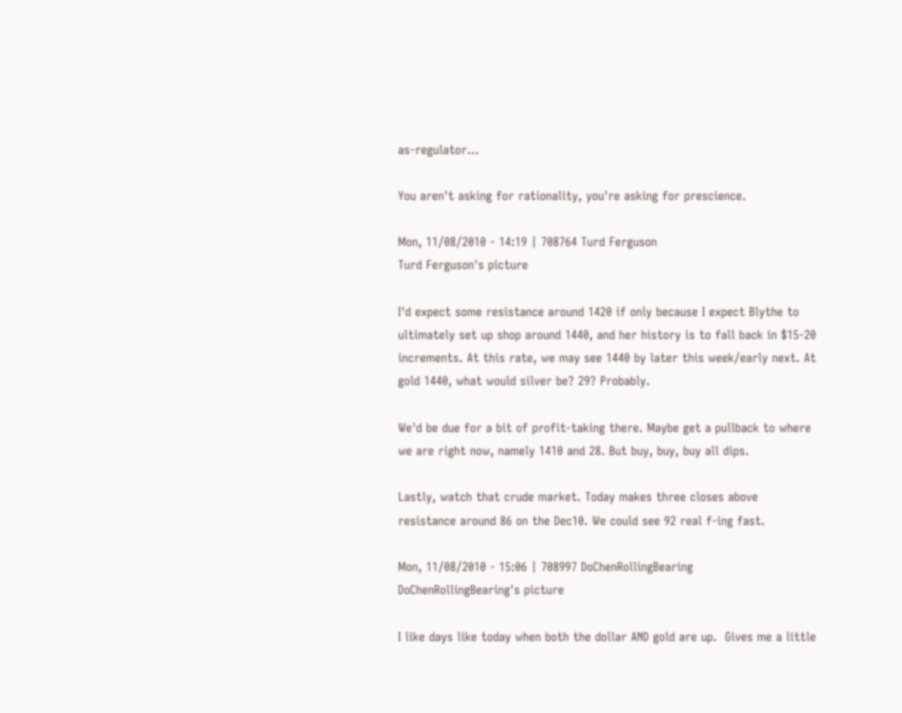as-regulator...

You aren't asking for rationality, you're asking for prescience.

Mon, 11/08/2010 - 14:19 | 708764 Turd Ferguson
Turd Ferguson's picture

I'd expect some resistance around 1420 if only because I expect Blythe to ultimately set up shop around 1440, and her history is to fall back in $15-20 increments. At this rate, we may see 1440 by later this week/early next. At gold 1440, what would silver be? 29? Probably.

We'd be due for a bit of profit-taking there. Maybe get a pullback to where we are right now, namely 1410 and 28. But buy, buy, buy all dips.

Lastly, watch that crude market. Today makes three closes above resistance around 86 on the Dec10. We could see 92 real f-ing fast.

Mon, 11/08/2010 - 15:06 | 708997 DoChenRollingBearing
DoChenRollingBearing's picture

I like days like today when both the dollar AND gold are up.  Gives me a little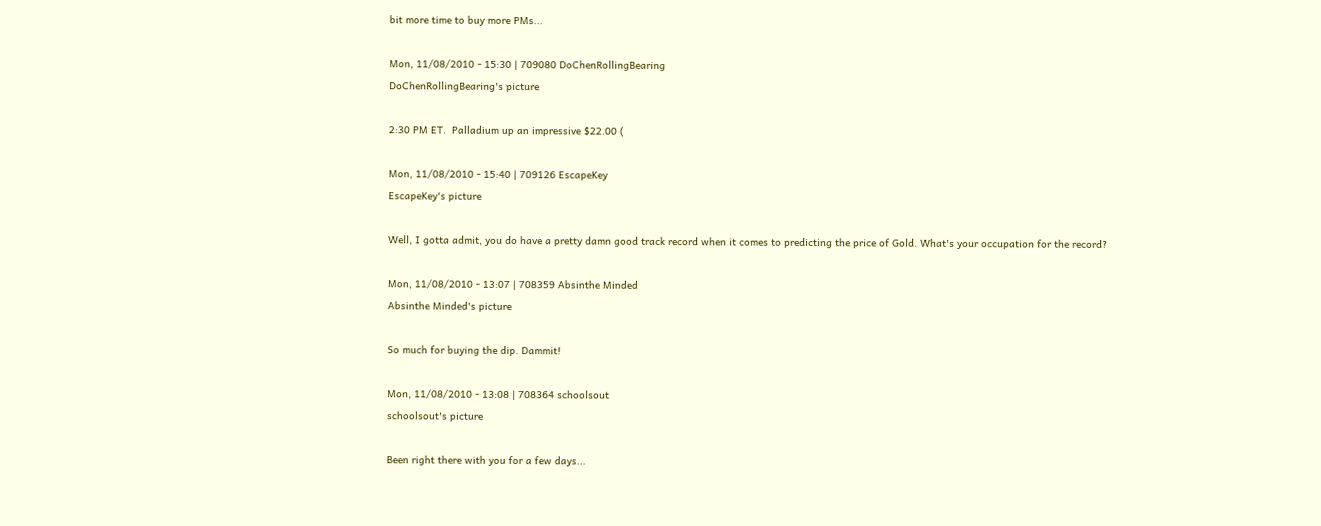bit more time to buy more PMs...

Mon, 11/08/2010 - 15:30 | 709080 DoChenRollingBearing
DoChenRollingBearing's picture

2:30 PM ET.  Palladium up an impressive $22.00 (

Mon, 11/08/2010 - 15:40 | 709126 EscapeKey
EscapeKey's picture

Well, I gotta admit, you do have a pretty damn good track record when it comes to predicting the price of Gold. What's your occupation for the record?

Mon, 11/08/2010 - 13:07 | 708359 Absinthe Minded
Absinthe Minded's picture

So much for buying the dip. Dammit!

Mon, 11/08/2010 - 13:08 | 708364 schoolsout
schoolsout's picture

Been right there with you for a few days...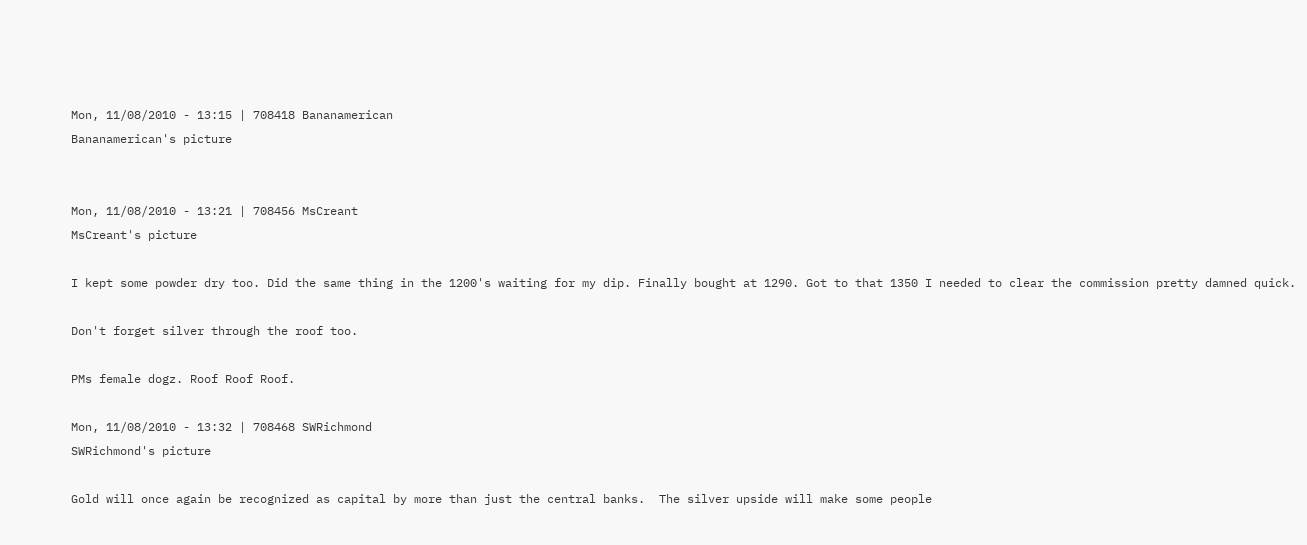Mon, 11/08/2010 - 13:15 | 708418 Bananamerican
Bananamerican's picture


Mon, 11/08/2010 - 13:21 | 708456 MsCreant
MsCreant's picture

I kept some powder dry too. Did the same thing in the 1200's waiting for my dip. Finally bought at 1290. Got to that 1350 I needed to clear the commission pretty damned quick.

Don't forget silver through the roof too.

PMs female dogz. Roof Roof Roof.

Mon, 11/08/2010 - 13:32 | 708468 SWRichmond
SWRichmond's picture

Gold will once again be recognized as capital by more than just the central banks.  The silver upside will make some people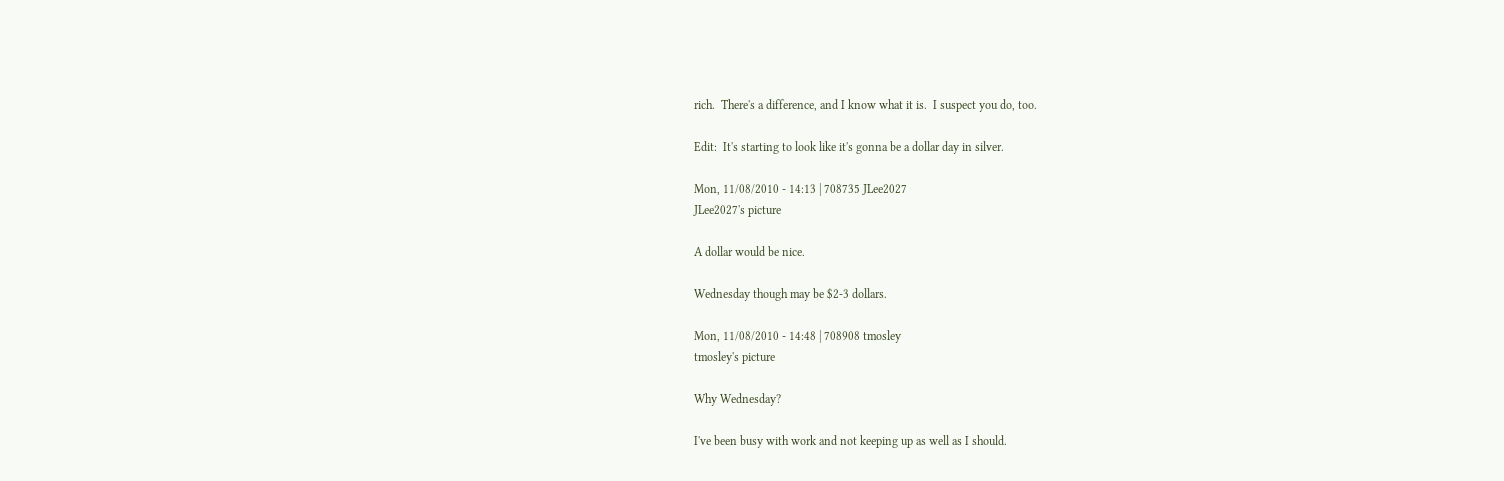rich.  There's a difference, and I know what it is.  I suspect you do, too.

Edit:  It's starting to look like it's gonna be a dollar day in silver.

Mon, 11/08/2010 - 14:13 | 708735 JLee2027
JLee2027's picture

A dollar would be nice.

Wednesday though may be $2-3 dollars.

Mon, 11/08/2010 - 14:48 | 708908 tmosley
tmosley's picture

Why Wednesday?

I've been busy with work and not keeping up as well as I should.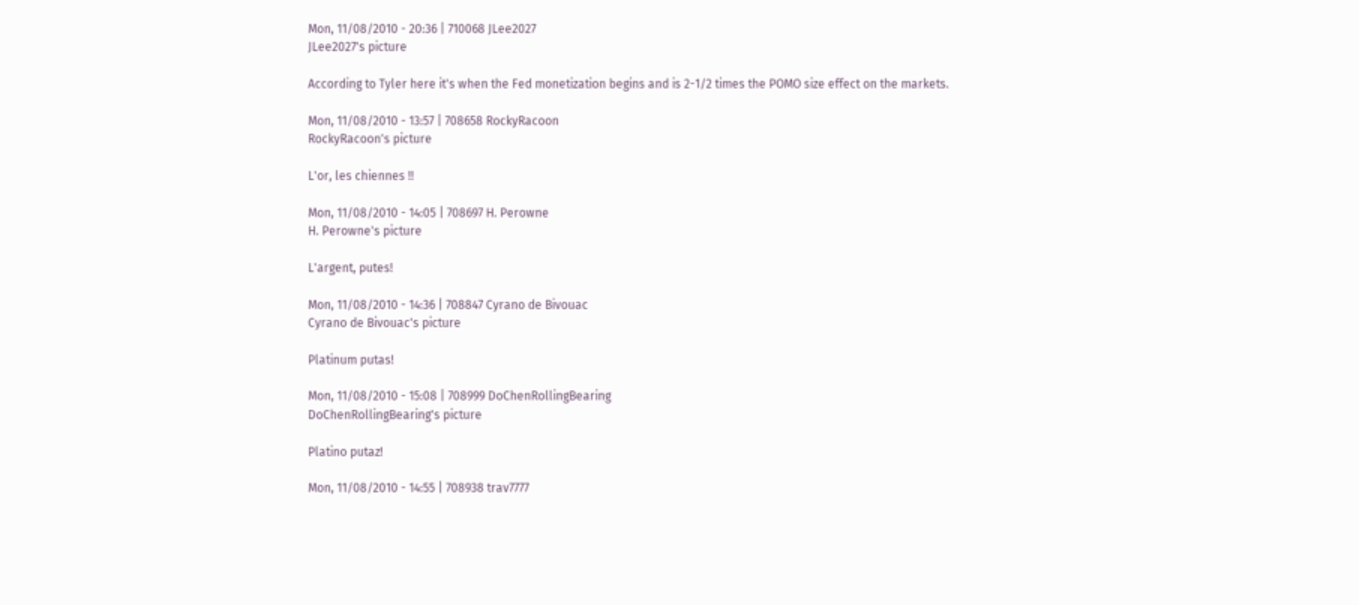Mon, 11/08/2010 - 20:36 | 710068 JLee2027
JLee2027's picture

According to Tyler here it's when the Fed monetization begins and is 2-1/2 times the POMO size effect on the markets.

Mon, 11/08/2010 - 13:57 | 708658 RockyRacoon
RockyRacoon's picture

L'or, les chiennes !!

Mon, 11/08/2010 - 14:05 | 708697 H. Perowne
H. Perowne's picture

L'argent, putes!

Mon, 11/08/2010 - 14:36 | 708847 Cyrano de Bivouac
Cyrano de Bivouac's picture

Platinum putas!

Mon, 11/08/2010 - 15:08 | 708999 DoChenRollingBearing
DoChenRollingBearing's picture

Platino putaz!

Mon, 11/08/2010 - 14:55 | 708938 trav7777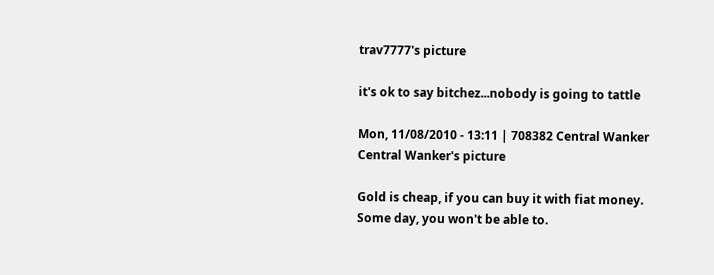trav7777's picture

it's ok to say bitchez...nobody is going to tattle

Mon, 11/08/2010 - 13:11 | 708382 Central Wanker
Central Wanker's picture

Gold is cheap, if you can buy it with fiat money. Some day, you won't be able to.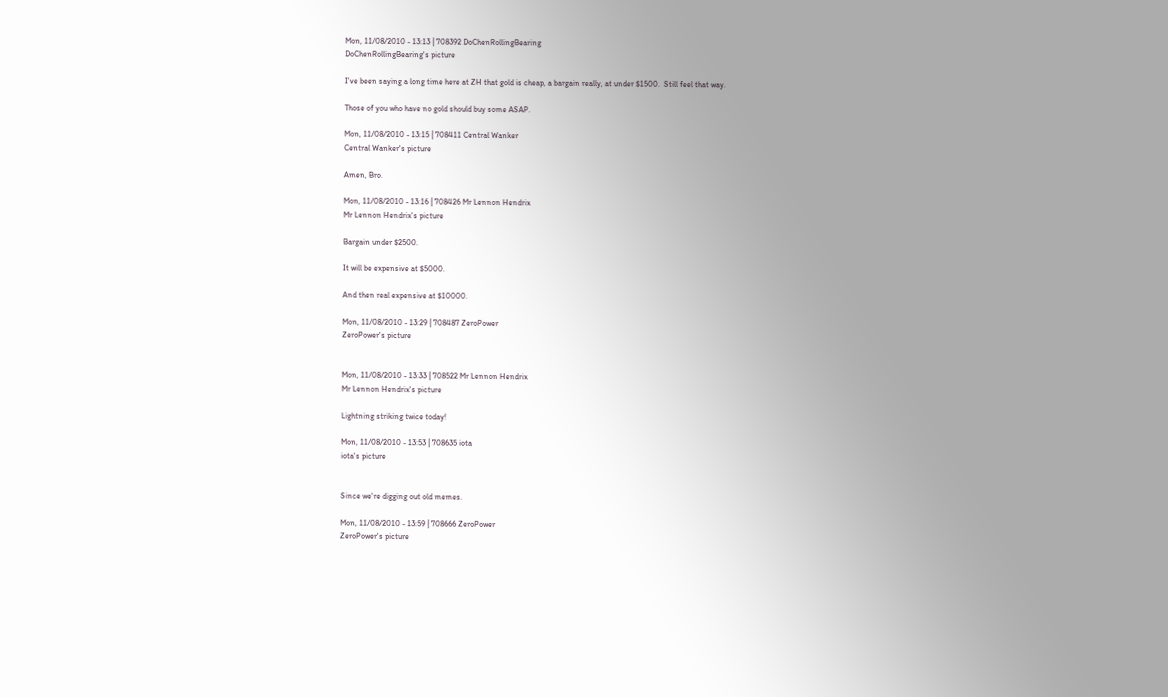Mon, 11/08/2010 - 13:13 | 708392 DoChenRollingBearing
DoChenRollingBearing's picture

I've been saying a long time here at ZH that gold is cheap, a bargain really, at under $1500.  Still feel that way.

Those of you who have no gold should buy some ASAP.

Mon, 11/08/2010 - 13:15 | 708411 Central Wanker
Central Wanker's picture

Amen, Bro.

Mon, 11/08/2010 - 13:16 | 708426 Mr Lennon Hendrix
Mr Lennon Hendrix's picture

Bargain under $2500.

It will be expensive at $5000.

And then real expensive at $10000.

Mon, 11/08/2010 - 13:29 | 708487 ZeroPower
ZeroPower's picture


Mon, 11/08/2010 - 13:33 | 708522 Mr Lennon Hendrix
Mr Lennon Hendrix's picture

Lightning striking twice today!

Mon, 11/08/2010 - 13:53 | 708635 iota
iota's picture


Since we're digging out old memes.

Mon, 11/08/2010 - 13:59 | 708666 ZeroPower
ZeroPower's picture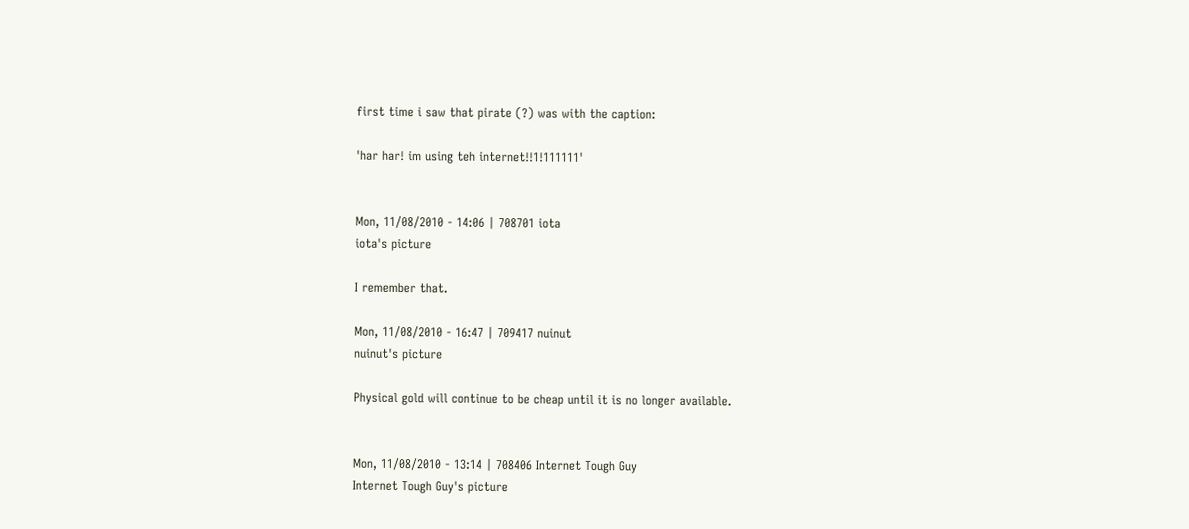first time i saw that pirate (?) was with the caption:

'har har! im using teh internet!!1!111111'


Mon, 11/08/2010 - 14:06 | 708701 iota
iota's picture

I remember that.

Mon, 11/08/2010 - 16:47 | 709417 nuinut
nuinut's picture

Physical gold will continue to be cheap until it is no longer available.


Mon, 11/08/2010 - 13:14 | 708406 Internet Tough Guy
Internet Tough Guy's picture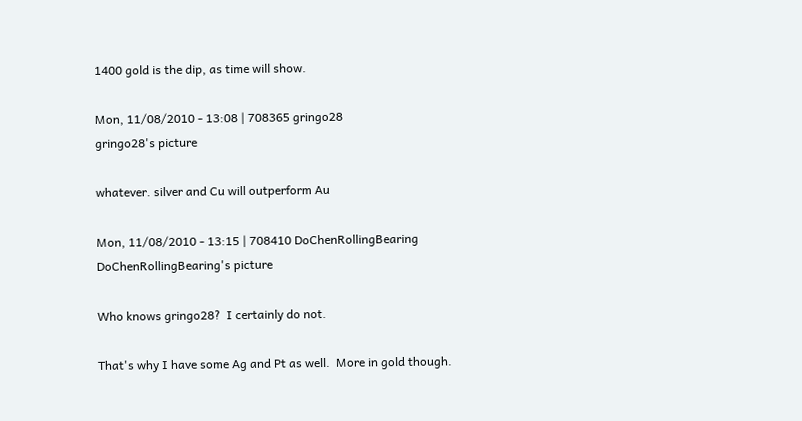1400 gold is the dip, as time will show.

Mon, 11/08/2010 - 13:08 | 708365 gringo28
gringo28's picture

whatever. silver and Cu will outperform Au

Mon, 11/08/2010 - 13:15 | 708410 DoChenRollingBearing
DoChenRollingBearing's picture

Who knows gringo28?  I certainly do not.

That's why I have some Ag and Pt as well.  More in gold though.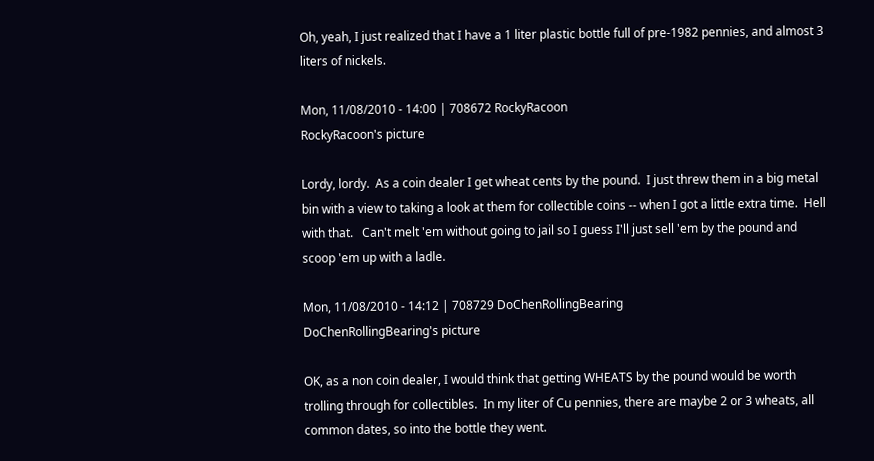Oh, yeah, I just realized that I have a 1 liter plastic bottle full of pre-1982 pennies, and almost 3 liters of nickels.

Mon, 11/08/2010 - 14:00 | 708672 RockyRacoon
RockyRacoon's picture

Lordy, lordy.  As a coin dealer I get wheat cents by the pound.  I just threw them in a big metal bin with a view to taking a look at them for collectible coins -- when I got a little extra time.  Hell with that.   Can't melt 'em without going to jail so I guess I'll just sell 'em by the pound and scoop 'em up with a ladle.

Mon, 11/08/2010 - 14:12 | 708729 DoChenRollingBearing
DoChenRollingBearing's picture

OK, as a non coin dealer, I would think that getting WHEATS by the pound would be worth trolling through for collectibles.  In my liter of Cu pennies, there are maybe 2 or 3 wheats, all common dates, so into the bottle they went.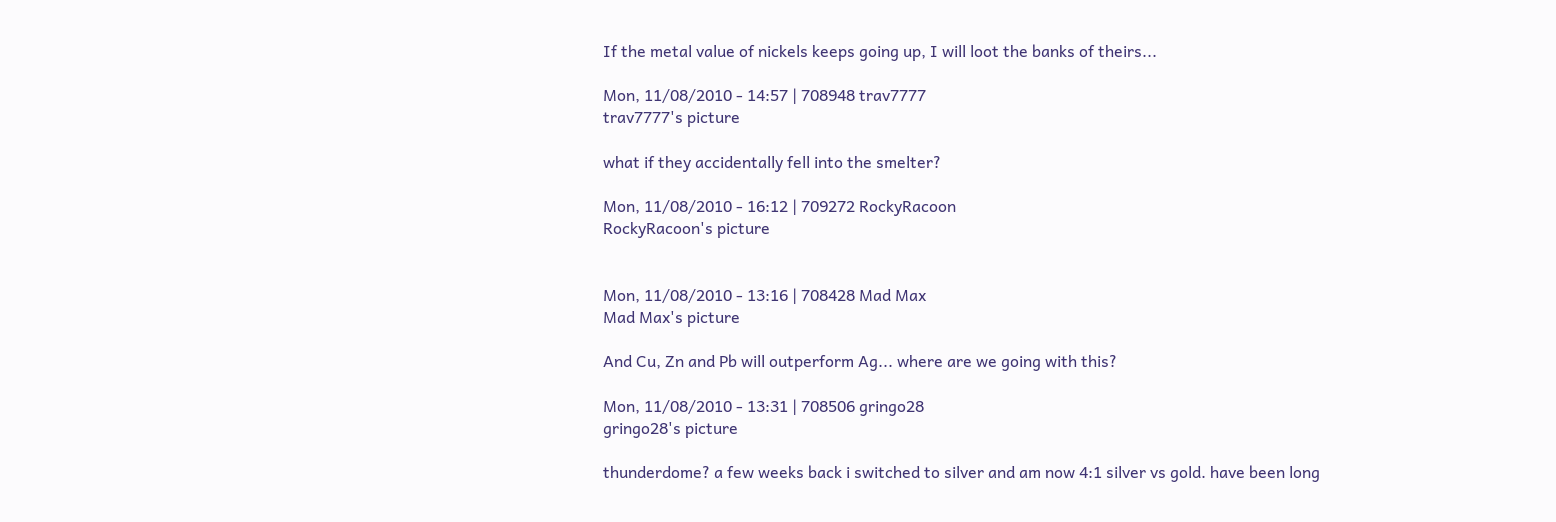If the metal value of nickels keeps going up, I will loot the banks of theirs...

Mon, 11/08/2010 - 14:57 | 708948 trav7777
trav7777's picture

what if they accidentally fell into the smelter?

Mon, 11/08/2010 - 16:12 | 709272 RockyRacoon
RockyRacoon's picture


Mon, 11/08/2010 - 13:16 | 708428 Mad Max
Mad Max's picture

And Cu, Zn and Pb will outperform Ag... where are we going with this?

Mon, 11/08/2010 - 13:31 | 708506 gringo28
gringo28's picture

thunderdome? a few weeks back i switched to silver and am now 4:1 silver vs gold. have been long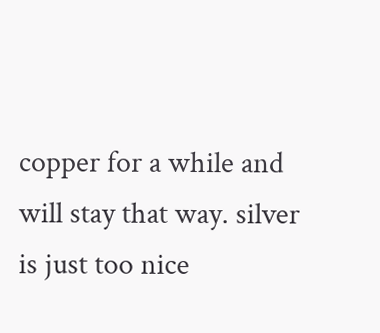copper for a while and will stay that way. silver is just too nice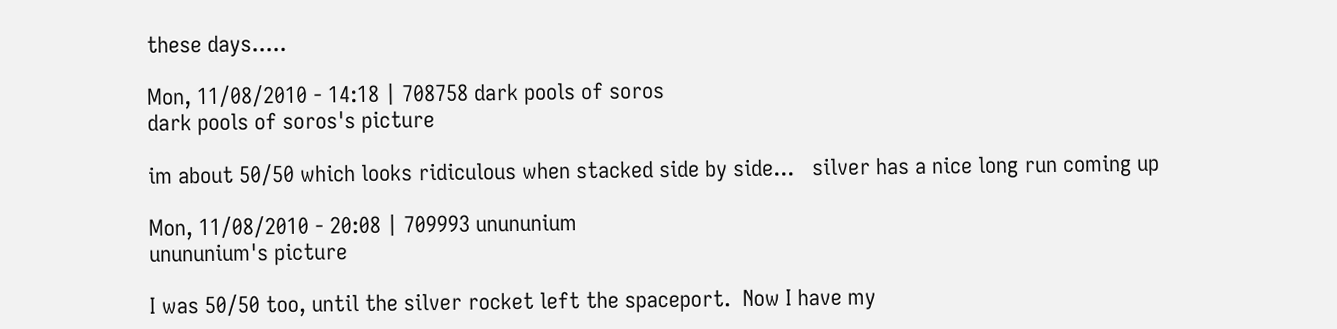these days.....

Mon, 11/08/2010 - 14:18 | 708758 dark pools of soros
dark pools of soros's picture

im about 50/50 which looks ridiculous when stacked side by side...   silver has a nice long run coming up

Mon, 11/08/2010 - 20:08 | 709993 unununium
unununium's picture

I was 50/50 too, until the silver rocket left the spaceport.  Now I have my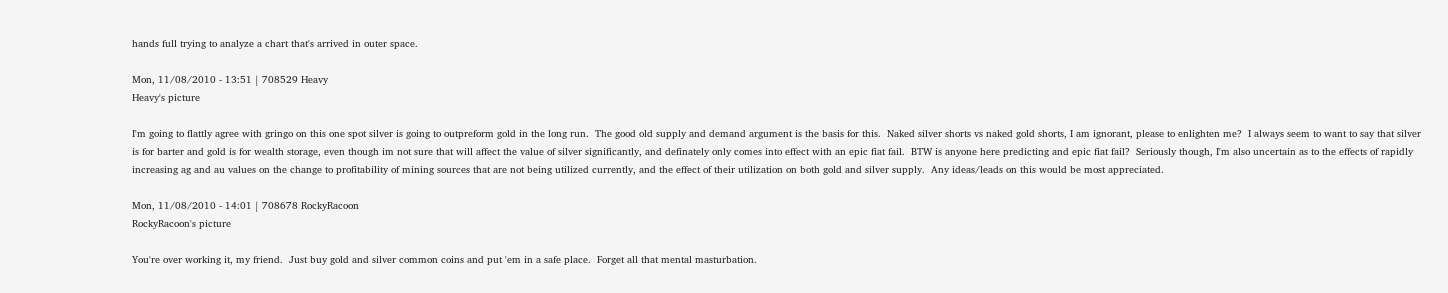hands full trying to analyze a chart that's arrived in outer space.

Mon, 11/08/2010 - 13:51 | 708529 Heavy
Heavy's picture

I'm going to flattly agree with gringo on this one spot silver is going to outpreform gold in the long run.  The good old supply and demand argument is the basis for this.  Naked silver shorts vs naked gold shorts, I am ignorant, please to enlighten me?  I always seem to want to say that silver is for barter and gold is for wealth storage, even though im not sure that will affect the value of silver significantly, and definately only comes into effect with an epic fiat fail.  BTW is anyone here predicting and epic fiat fail?  Seriously though, I'm also uncertain as to the effects of rapidly increasing ag and au values on the change to profitability of mining sources that are not being utilized currently, and the effect of their utilization on both gold and silver supply.  Any ideas/leads on this would be most appreciated.

Mon, 11/08/2010 - 14:01 | 708678 RockyRacoon
RockyRacoon's picture

You're over working it, my friend.  Just buy gold and silver common coins and put 'em in a safe place.  Forget all that mental masturbation.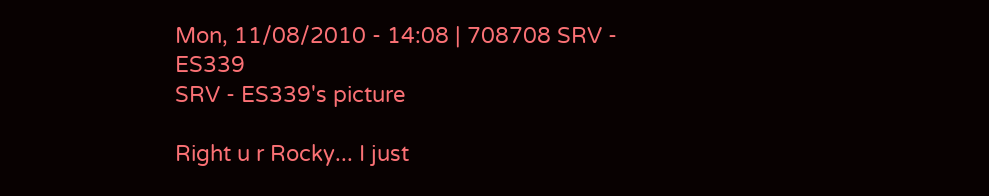Mon, 11/08/2010 - 14:08 | 708708 SRV - ES339
SRV - ES339's picture

Right u r Rocky... I just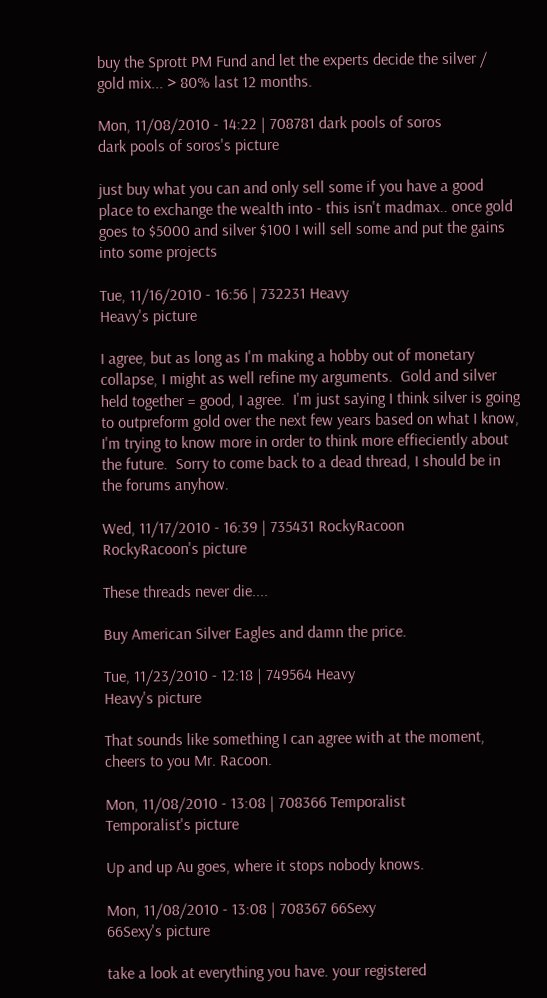buy the Sprott PM Fund and let the experts decide the silver / gold mix... > 80% last 12 months.

Mon, 11/08/2010 - 14:22 | 708781 dark pools of soros
dark pools of soros's picture

just buy what you can and only sell some if you have a good place to exchange the wealth into - this isn't madmax.. once gold goes to $5000 and silver $100 I will sell some and put the gains into some projects

Tue, 11/16/2010 - 16:56 | 732231 Heavy
Heavy's picture

I agree, but as long as I'm making a hobby out of monetary collapse, I might as well refine my arguments.  Gold and silver held together = good, I agree.  I'm just saying I think silver is going to outpreform gold over the next few years based on what I know, I'm trying to know more in order to think more effieciently about the future.  Sorry to come back to a dead thread, I should be in the forums anyhow.

Wed, 11/17/2010 - 16:39 | 735431 RockyRacoon
RockyRacoon's picture

These threads never die....

Buy American Silver Eagles and damn the price.

Tue, 11/23/2010 - 12:18 | 749564 Heavy
Heavy's picture

That sounds like something I can agree with at the moment, cheers to you Mr. Racoon.

Mon, 11/08/2010 - 13:08 | 708366 Temporalist
Temporalist's picture

Up and up Au goes, where it stops nobody knows.

Mon, 11/08/2010 - 13:08 | 708367 66Sexy
66Sexy's picture

take a look at everything you have. your registered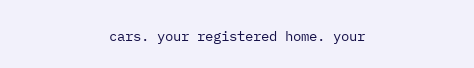cars. your registered home. your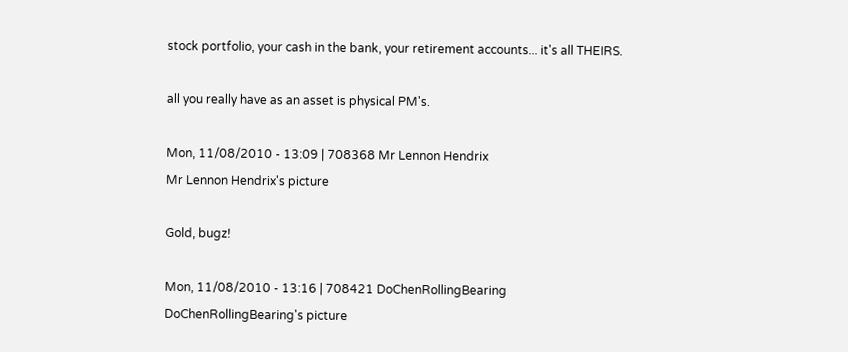stock portfolio, your cash in the bank, your retirement accounts... it's all THEIRS.

all you really have as an asset is physical PM's.

Mon, 11/08/2010 - 13:09 | 708368 Mr Lennon Hendrix
Mr Lennon Hendrix's picture

Gold, bugz!

Mon, 11/08/2010 - 13:16 | 708421 DoChenRollingBearing
DoChenRollingBearing's picture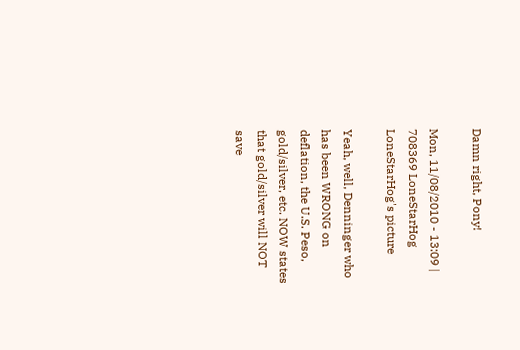Damn right, Pony!

Mon, 11/08/2010 - 13:09 | 708369 LoneStarHog
LoneStarHog's picture

Yeah, well, Denninger who has been WRONG on deflation, the U.S. Peso, gold/silver, etc. NOW states that gold/silver will NOT save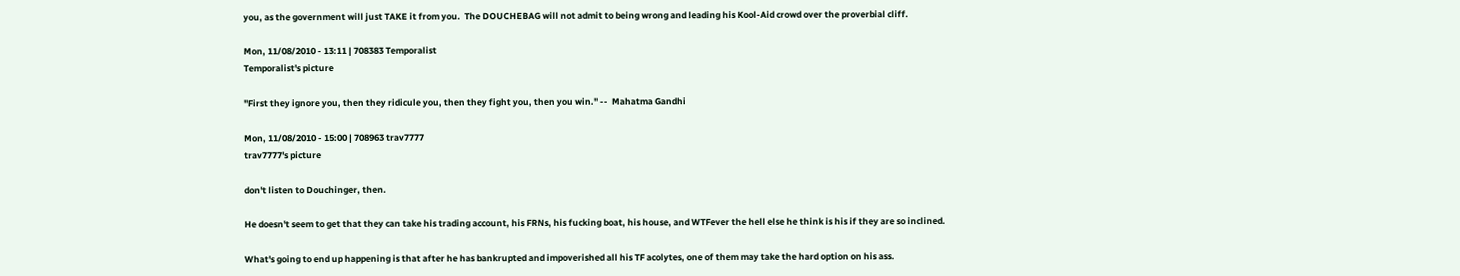you, as the government will just TAKE it from you.  The DOUCHEBAG will not admit to being wrong and leading his Kool-Aid crowd over the proverbial cliff.

Mon, 11/08/2010 - 13:11 | 708383 Temporalist
Temporalist's picture

"First they ignore you, then they ridicule you, then they fight you, then you win." --  Mahatma Gandhi

Mon, 11/08/2010 - 15:00 | 708963 trav7777
trav7777's picture

don't listen to Douchinger, then.

He doesn't seem to get that they can take his trading account, his FRNs, his fucking boat, his house, and WTFever the hell else he think is his if they are so inclined.

What's going to end up happening is that after he has bankrupted and impoverished all his TF acolytes, one of them may take the hard option on his ass.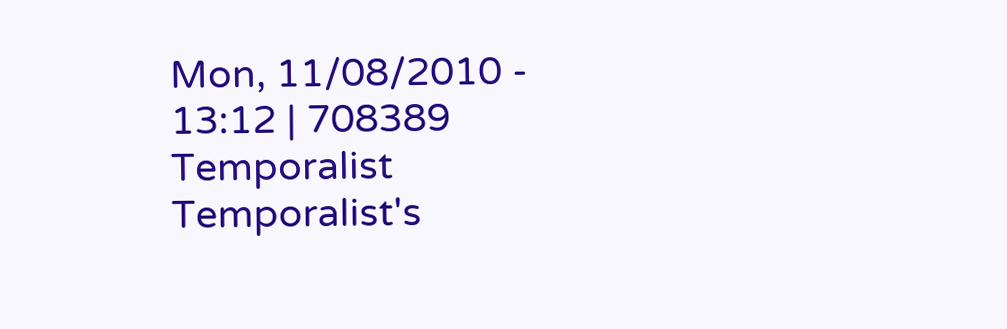Mon, 11/08/2010 - 13:12 | 708389 Temporalist
Temporalist's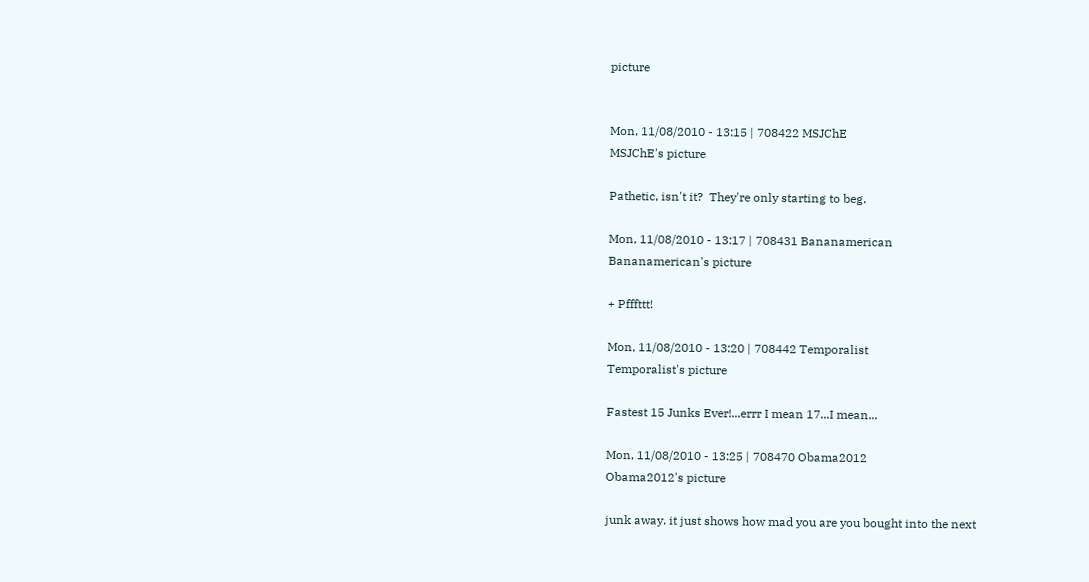picture


Mon, 11/08/2010 - 13:15 | 708422 MSJChE
MSJChE's picture

Pathetic, isn't it?  They're only starting to beg.

Mon, 11/08/2010 - 13:17 | 708431 Bananamerican
Bananamerican's picture

+ Pfffttt!

Mon, 11/08/2010 - 13:20 | 708442 Temporalist
Temporalist's picture

Fastest 15 Junks Ever!...errr I mean 17...I mean...

Mon, 11/08/2010 - 13:25 | 708470 Obama2012
Obama2012's picture

junk away. it just shows how mad you are you bought into the next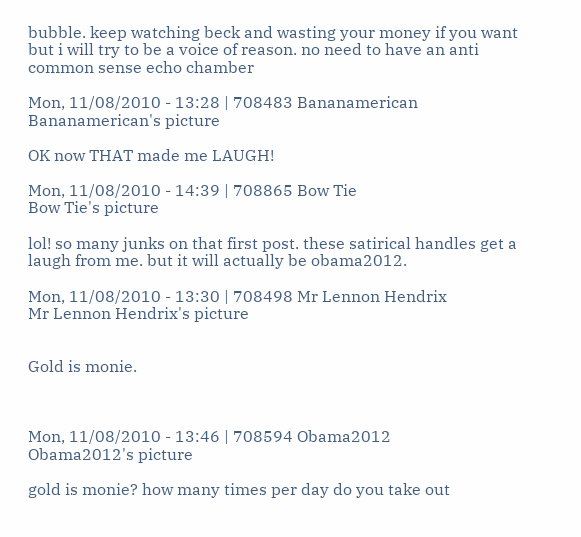bubble. keep watching beck and wasting your money if you want but i will try to be a voice of reason. no need to have an anti common sense echo chamber

Mon, 11/08/2010 - 13:28 | 708483 Bananamerican
Bananamerican's picture

OK now THAT made me LAUGH!

Mon, 11/08/2010 - 14:39 | 708865 Bow Tie
Bow Tie's picture

lol! so many junks on that first post. these satirical handles get a laugh from me. but it will actually be obama2012.

Mon, 11/08/2010 - 13:30 | 708498 Mr Lennon Hendrix
Mr Lennon Hendrix's picture


Gold is monie.



Mon, 11/08/2010 - 13:46 | 708594 Obama2012
Obama2012's picture

gold is monie? how many times per day do you take out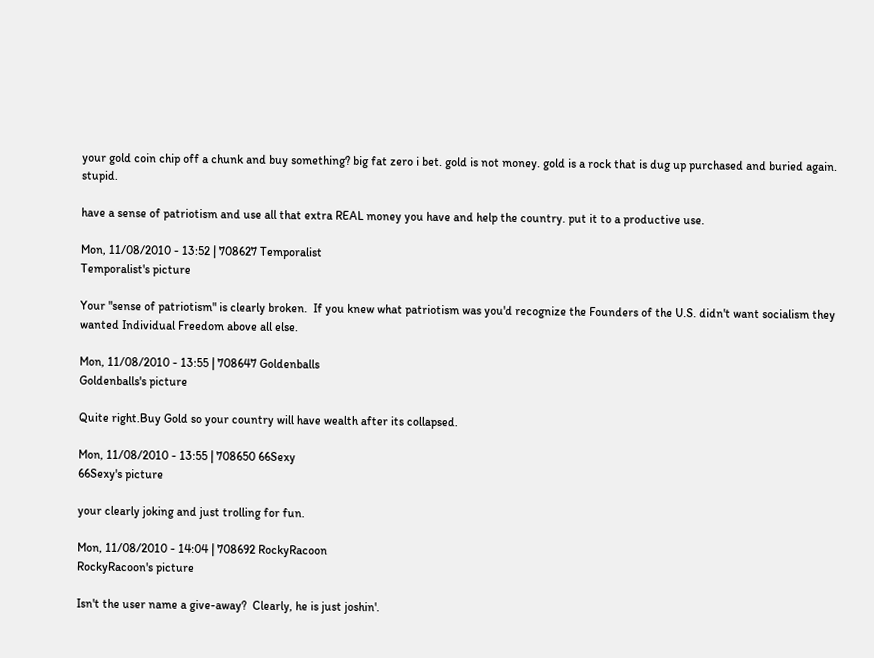your gold coin chip off a chunk and buy something? big fat zero i bet. gold is not money. gold is a rock that is dug up purchased and buried again. stupid.

have a sense of patriotism and use all that extra REAL money you have and help the country. put it to a productive use.

Mon, 11/08/2010 - 13:52 | 708627 Temporalist
Temporalist's picture

Your "sense of patriotism" is clearly broken.  If you knew what patriotism was you'd recognize the Founders of the U.S. didn't want socialism they wanted Individual Freedom above all else.

Mon, 11/08/2010 - 13:55 | 708647 Goldenballs
Goldenballs's picture

Quite right.Buy Gold so your country will have wealth after its collapsed.

Mon, 11/08/2010 - 13:55 | 708650 66Sexy
66Sexy's picture

your clearly joking and just trolling for fun.

Mon, 11/08/2010 - 14:04 | 708692 RockyRacoon
RockyRacoon's picture

Isn't the user name a give-away?  Clearly, he is just joshin'.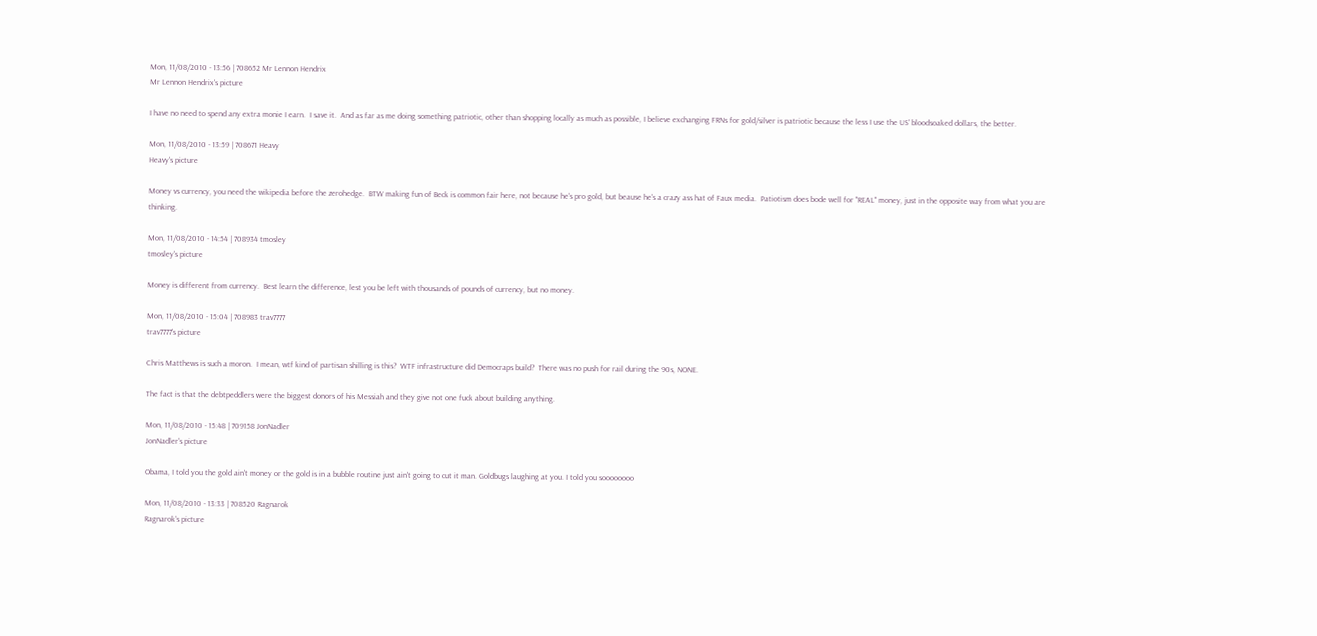Mon, 11/08/2010 - 13:56 | 708652 Mr Lennon Hendrix
Mr Lennon Hendrix's picture

I have no need to spend any extra monie I earn.  I save it.  And as far as me doing something patriotic, other than shopping locally as much as possible, I believe exchanging FRNs for gold/silver is patriotic because the less I use the US' bloodsoaked dollars, the better.

Mon, 11/08/2010 - 13:59 | 708671 Heavy
Heavy's picture

Money vs currency, you need the wikipedia before the zerohedge.  BTW making fun of Beck is common fair here, not because he's pro gold, but beause he's a crazy ass hat of Faux media.  Patiotism does bode well for "REAL" money, just in the opposite way from what you are thinking.

Mon, 11/08/2010 - 14:54 | 708934 tmosley
tmosley's picture

Money is different from currency.  Best learn the difference, lest you be left with thousands of pounds of currency, but no money.

Mon, 11/08/2010 - 15:04 | 708983 trav7777
trav7777's picture

Chris Matthews is such a moron.  I mean, wtf kind of partisan shilling is this?  WTF infrastructure did Democraps build?  There was no push for rail during the 90s, NONE.

The fact is that the debtpeddlers were the biggest donors of his Messiah and they give not one fuck about building anything.

Mon, 11/08/2010 - 15:48 | 709158 JonNadler
JonNadler's picture

Obama, I told you the gold ain't money or the gold is in a bubble routine just ain't going to cut it man. Goldbugs laughing at you. I told you soooooooo

Mon, 11/08/2010 - 13:33 | 708520 Ragnarok
Ragnarok's picture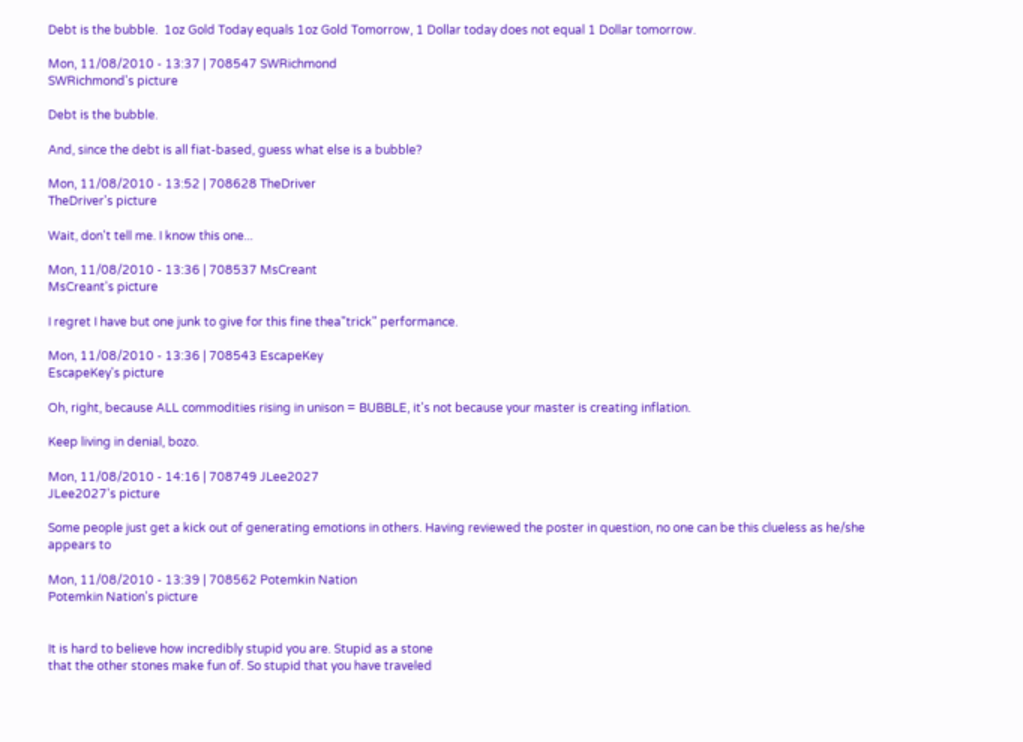Debt is the bubble.  1oz Gold Today equals 1oz Gold Tomorrow, 1 Dollar today does not equal 1 Dollar tomorrow.

Mon, 11/08/2010 - 13:37 | 708547 SWRichmond
SWRichmond's picture

Debt is the bubble.

And, since the debt is all fiat-based, guess what else is a bubble?

Mon, 11/08/2010 - 13:52 | 708628 TheDriver
TheDriver's picture

Wait, don't tell me. I know this one...

Mon, 11/08/2010 - 13:36 | 708537 MsCreant
MsCreant's picture

I regret I have but one junk to give for this fine thea"trick" performance.

Mon, 11/08/2010 - 13:36 | 708543 EscapeKey
EscapeKey's picture

Oh, right, because ALL commodities rising in unison = BUBBLE, it's not because your master is creating inflation.

Keep living in denial, bozo.

Mon, 11/08/2010 - 14:16 | 708749 JLee2027
JLee2027's picture

Some people just get a kick out of generating emotions in others. Having reviewed the poster in question, no one can be this clueless as he/she appears to

Mon, 11/08/2010 - 13:39 | 708562 Potemkin Nation
Potemkin Nation's picture


It is hard to believe how incredibly stupid you are. Stupid as a stone
that the other stones make fun of. So stupid that you have traveled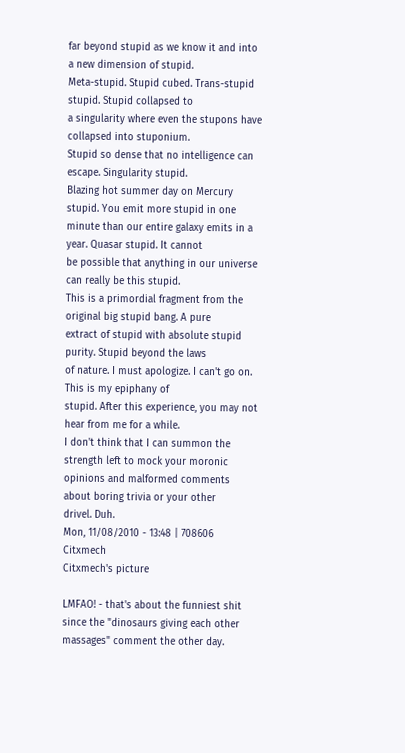far beyond stupid as we know it and into a new dimension of stupid.
Meta-stupid. Stupid cubed. Trans-stupid stupid. Stupid collapsed to
a singularity where even the stupons have collapsed into stuponium.
Stupid so dense that no intelligence can escape. Singularity stupid.
Blazing hot summer day on Mercury stupid. You emit more stupid in one
minute than our entire galaxy emits in a year. Quasar stupid. It cannot
be possible that anything in our universe can really be this stupid.
This is a primordial fragment from the original big stupid bang. A pure
extract of stupid with absolute stupid purity. Stupid beyond the laws
of nature. I must apologize. I can't go on. This is my epiphany of
stupid. After this experience, you may not hear from me for a while.
I don't think that I can summon the strength left to mock your moronic
opinions and malformed comments about boring trivia or your other
drivel. Duh.
Mon, 11/08/2010 - 13:48 | 708606 Citxmech
Citxmech's picture

LMFAO! - that's about the funniest shit since the "dinosaurs giving each other massages" comment the other day.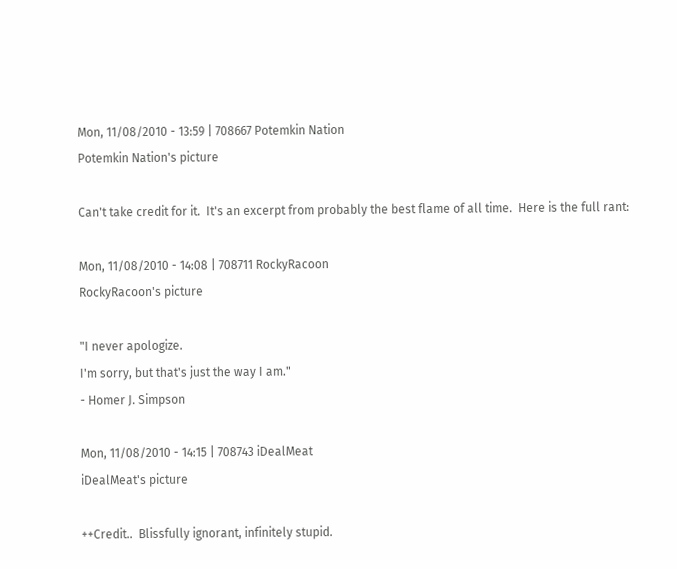Mon, 11/08/2010 - 13:59 | 708667 Potemkin Nation
Potemkin Nation's picture

Can't take credit for it.  It's an excerpt from probably the best flame of all time.  Here is the full rant:

Mon, 11/08/2010 - 14:08 | 708711 RockyRacoon
RockyRacoon's picture

"I never apologize.
I'm sorry, but that's just the way I am."
- Homer J. Simpson

Mon, 11/08/2010 - 14:15 | 708743 iDealMeat
iDealMeat's picture

++Credit..  Blissfully ignorant, infinitely stupid.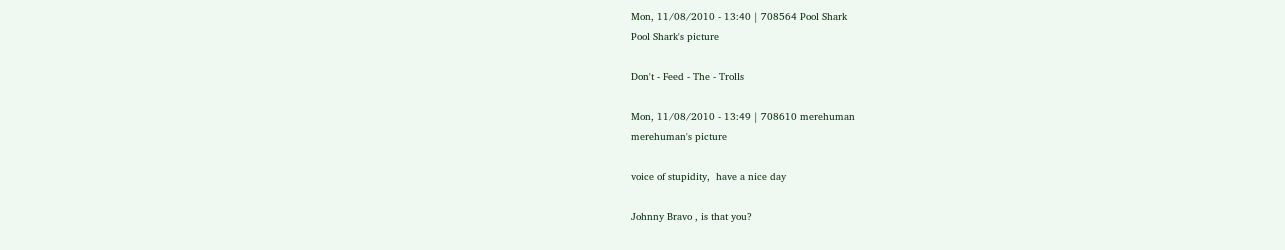Mon, 11/08/2010 - 13:40 | 708564 Pool Shark
Pool Shark's picture

Don't - Feed - The - Trolls

Mon, 11/08/2010 - 13:49 | 708610 merehuman
merehuman's picture

voice of stupidity,  have a nice day

Johnny Bravo , is that you?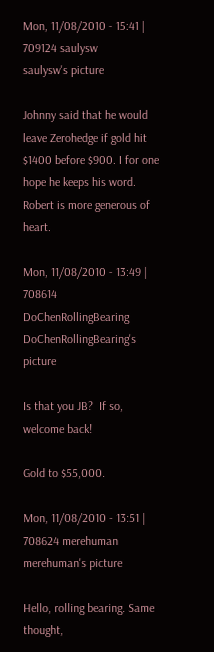Mon, 11/08/2010 - 15:41 | 709124 saulysw
saulysw's picture

Johnny said that he would leave Zerohedge if gold hit $1400 before $900. I for one hope he keeps his word. Robert is more generous of heart.

Mon, 11/08/2010 - 13:49 | 708614 DoChenRollingBearing
DoChenRollingBearing's picture

Is that you JB?  If so, welcome back!

Gold to $55,000.

Mon, 11/08/2010 - 13:51 | 708624 merehuman
merehuman's picture

Hello, rolling bearing. Same thought,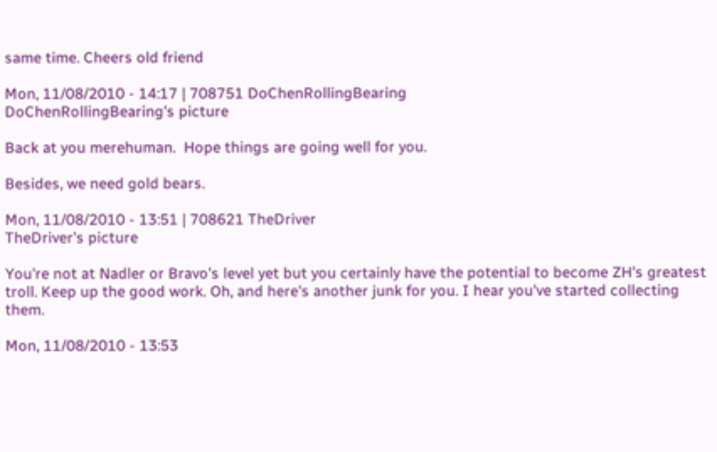same time. Cheers old friend

Mon, 11/08/2010 - 14:17 | 708751 DoChenRollingBearing
DoChenRollingBearing's picture

Back at you merehuman.  Hope things are going well for you.

Besides, we need gold bears.

Mon, 11/08/2010 - 13:51 | 708621 TheDriver
TheDriver's picture

You're not at Nadler or Bravo's level yet but you certainly have the potential to become ZH's greatest troll. Keep up the good work. Oh, and here's another junk for you. I hear you've started collecting them.

Mon, 11/08/2010 - 13:53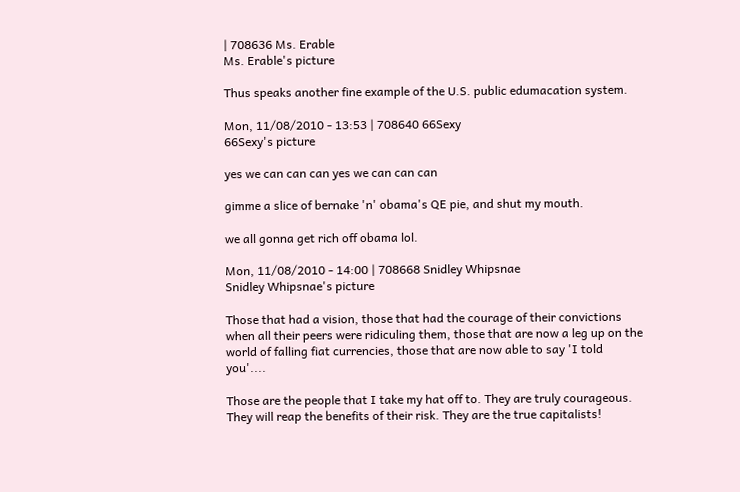| 708636 Ms. Erable
Ms. Erable's picture

Thus speaks another fine example of the U.S. public edumacation system.

Mon, 11/08/2010 - 13:53 | 708640 66Sexy
66Sexy's picture

yes we can can can yes we can can can

gimme a slice of bernake 'n' obama's QE pie, and shut my mouth.

we all gonna get rich off obama lol.

Mon, 11/08/2010 - 14:00 | 708668 Snidley Whipsnae
Snidley Whipsnae's picture

Those that had a vision, those that had the courage of their convictions when all their peers were ridiculing them, those that are now a leg up on the world of falling fiat currencies, those that are now able to say 'I told you'....

Those are the people that I take my hat off to. They are truly courageous. They will reap the benefits of their risk. They are the true capitalists!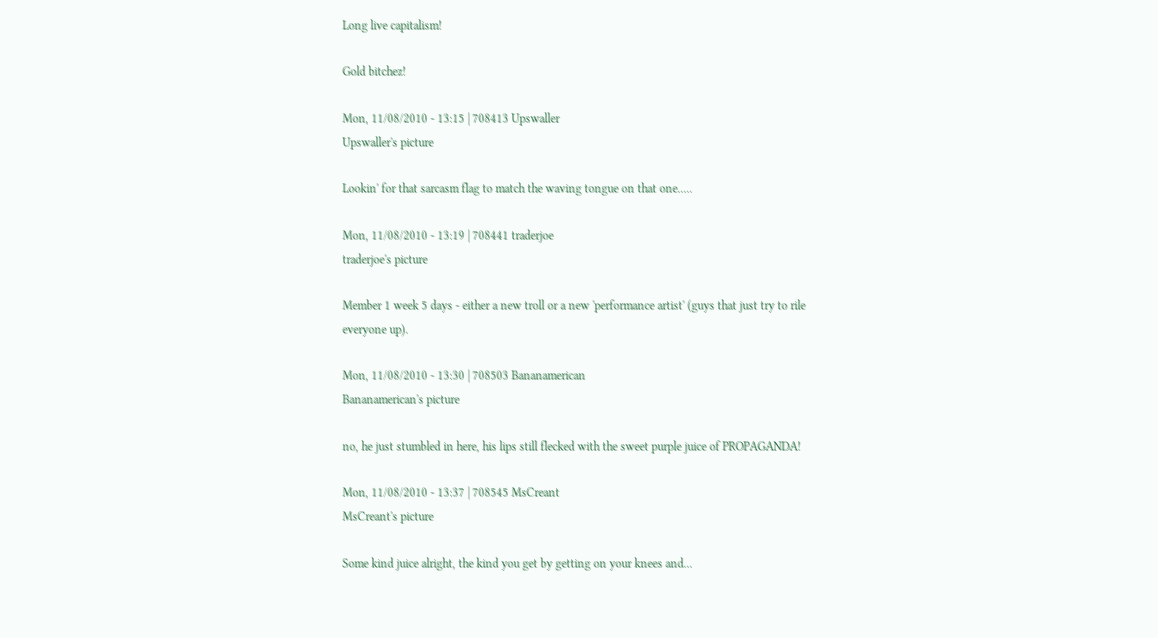Long live capitalism!

Gold bitchez!

Mon, 11/08/2010 - 13:15 | 708413 Upswaller
Upswaller's picture

Lookin' for that sarcasm flag to match the waving tongue on that one.....

Mon, 11/08/2010 - 13:19 | 708441 traderjoe
traderjoe's picture

Member 1 week 5 days - either a new troll or a new 'performance artist' (guys that just try to rile everyone up).

Mon, 11/08/2010 - 13:30 | 708503 Bananamerican
Bananamerican's picture

no, he just stumbled in here, his lips still flecked with the sweet purple juice of PROPAGANDA!

Mon, 11/08/2010 - 13:37 | 708545 MsCreant
MsCreant's picture

Some kind juice alright, the kind you get by getting on your knees and...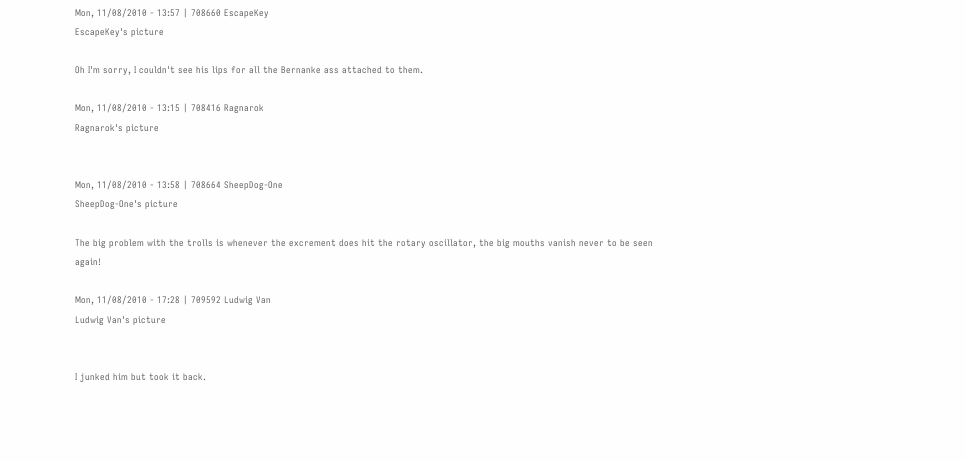Mon, 11/08/2010 - 13:57 | 708660 EscapeKey
EscapeKey's picture

Oh I'm sorry, I couldn't see his lips for all the Bernanke ass attached to them.

Mon, 11/08/2010 - 13:15 | 708416 Ragnarok
Ragnarok's picture


Mon, 11/08/2010 - 13:58 | 708664 SheepDog-One
SheepDog-One's picture

The big problem with the trolls is whenever the excrement does hit the rotary oscillator, the big mouths vanish never to be seen again!

Mon, 11/08/2010 - 17:28 | 709592 Ludwig Van
Ludwig Van's picture


I junked him but took it back.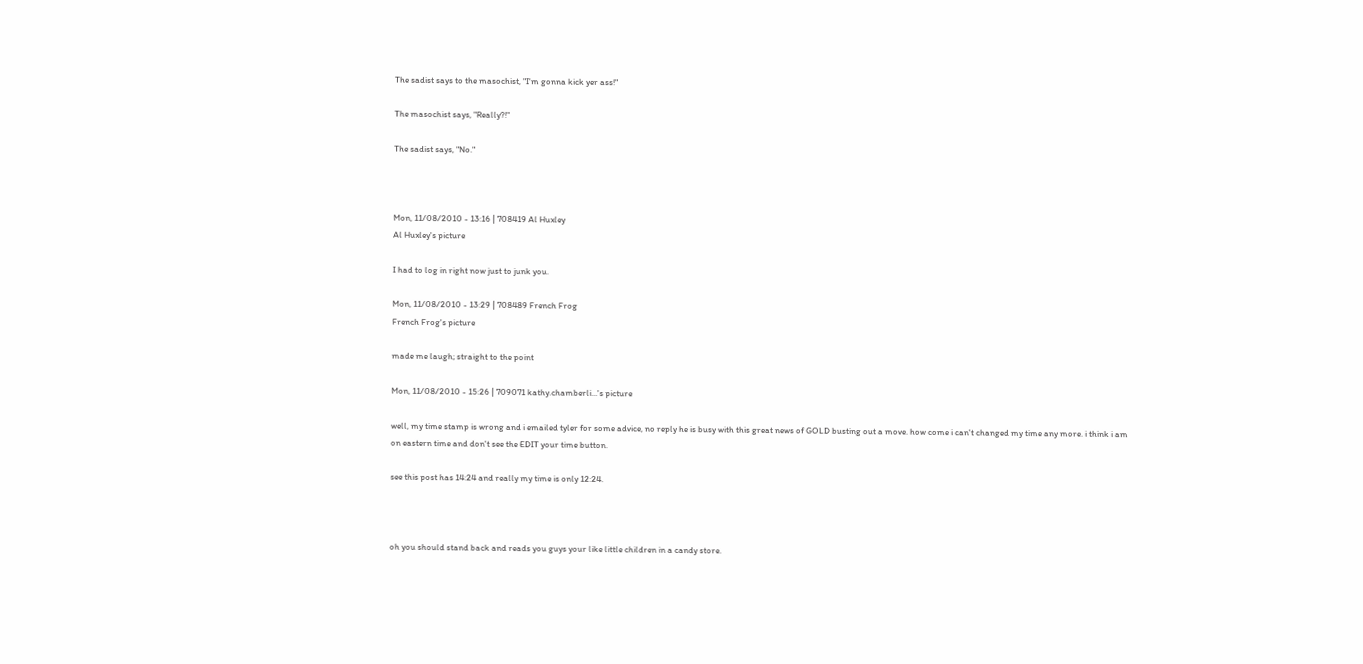The sadist says to the masochist, "I'm gonna kick yer ass!"

The masochist says, "Really?!"

The sadist says, "No."



Mon, 11/08/2010 - 13:16 | 708419 Al Huxley
Al Huxley's picture

I had to log in right now just to junk you.

Mon, 11/08/2010 - 13:29 | 708489 French Frog
French Frog's picture

made me laugh; straight to the point

Mon, 11/08/2010 - 15:26 | 709071 kathy.chamberli...'s picture

well, my time stamp is wrong and i emailed tyler for some advice, no reply he is busy with this great news of GOLD busting out a move. how come i can't changed my time any more. i think i am on eastern time and don't see the EDIT your time button.

see this post has 14:24 and really my time is only 12:24.



oh you should stand back and reads you guys your like little children in a candy store.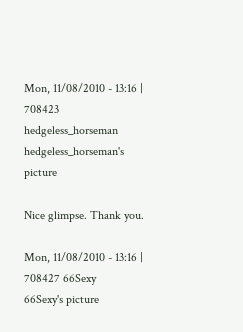Mon, 11/08/2010 - 13:16 | 708423 hedgeless_horseman
hedgeless_horseman's picture

Nice glimpse. Thank you.

Mon, 11/08/2010 - 13:16 | 708427 66Sexy
66Sexy's picture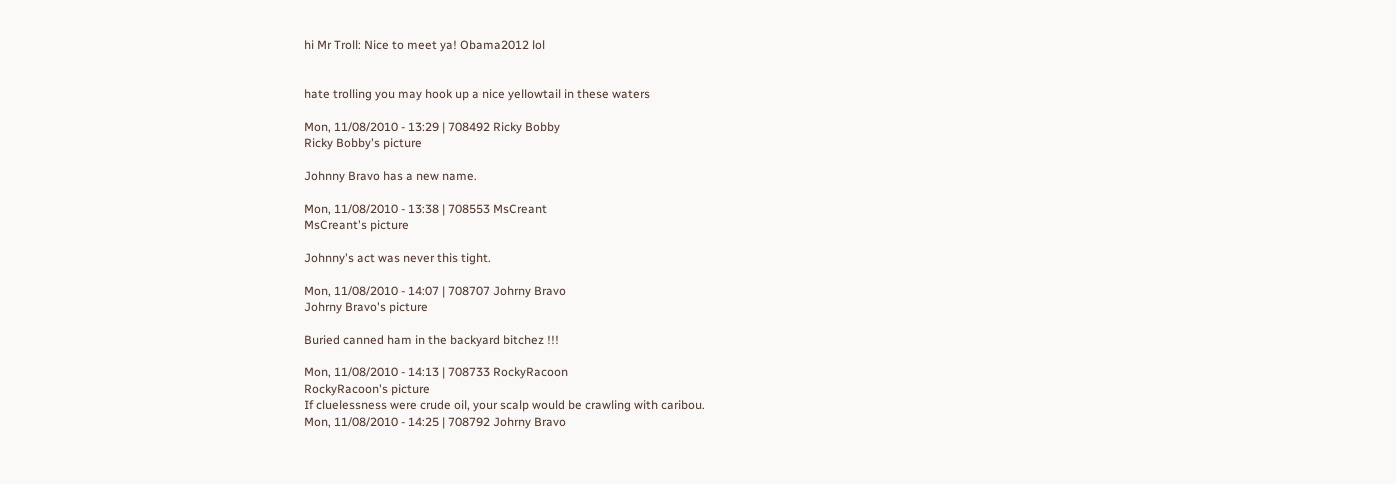hi Mr Troll: Nice to meet ya! Obama2012 lol


hate trolling you may hook up a nice yellowtail in these waters

Mon, 11/08/2010 - 13:29 | 708492 Ricky Bobby
Ricky Bobby's picture

Johnny Bravo has a new name.

Mon, 11/08/2010 - 13:38 | 708553 MsCreant
MsCreant's picture

Johnny's act was never this tight.

Mon, 11/08/2010 - 14:07 | 708707 Johrny Bravo
Johrny Bravo's picture

Buried canned ham in the backyard bitchez !!!

Mon, 11/08/2010 - 14:13 | 708733 RockyRacoon
RockyRacoon's picture
If cluelessness were crude oil, your scalp would be crawling with caribou.
Mon, 11/08/2010 - 14:25 | 708792 Johrny Bravo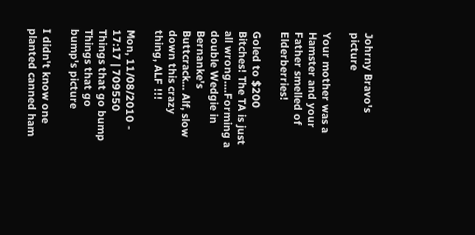Johrny Bravo's picture

Your mother was a Hamster and your Father smelled of Elderberries!

Goled to $200 Bitches! The TA is just all wrong....Forming a double Wedgie in Bernanke's Buttcrack... Alf, slow down this crazy thing, ALF !!!

Mon, 11/08/2010 - 17:17 | 709550 Things that go bump
Things that go bump's picture

I didn't know one planted canned ham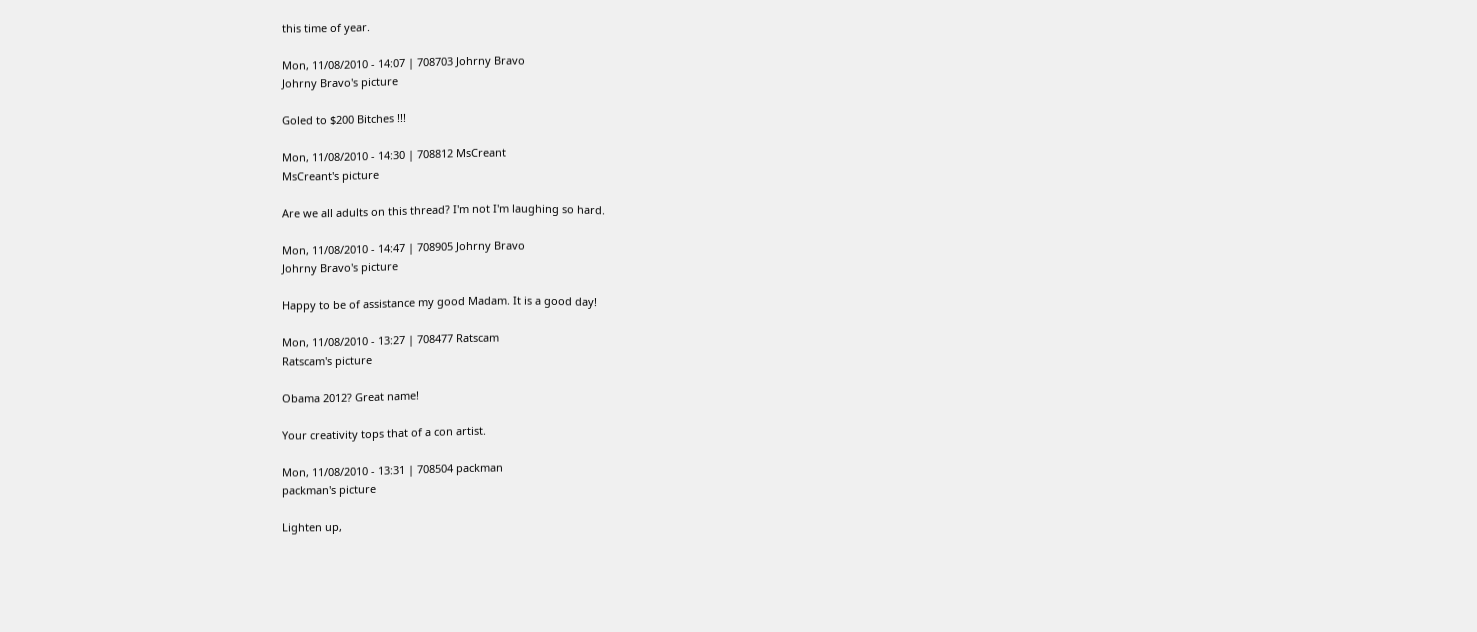this time of year.

Mon, 11/08/2010 - 14:07 | 708703 Johrny Bravo
Johrny Bravo's picture

Goled to $200 Bitches !!!

Mon, 11/08/2010 - 14:30 | 708812 MsCreant
MsCreant's picture

Are we all adults on this thread? I'm not I'm laughing so hard.

Mon, 11/08/2010 - 14:47 | 708905 Johrny Bravo
Johrny Bravo's picture

Happy to be of assistance my good Madam. It is a good day!

Mon, 11/08/2010 - 13:27 | 708477 Ratscam
Ratscam's picture

Obama 2012? Great name!

Your creativity tops that of a con artist.

Mon, 11/08/2010 - 13:31 | 708504 packman
packman's picture

Lighten up,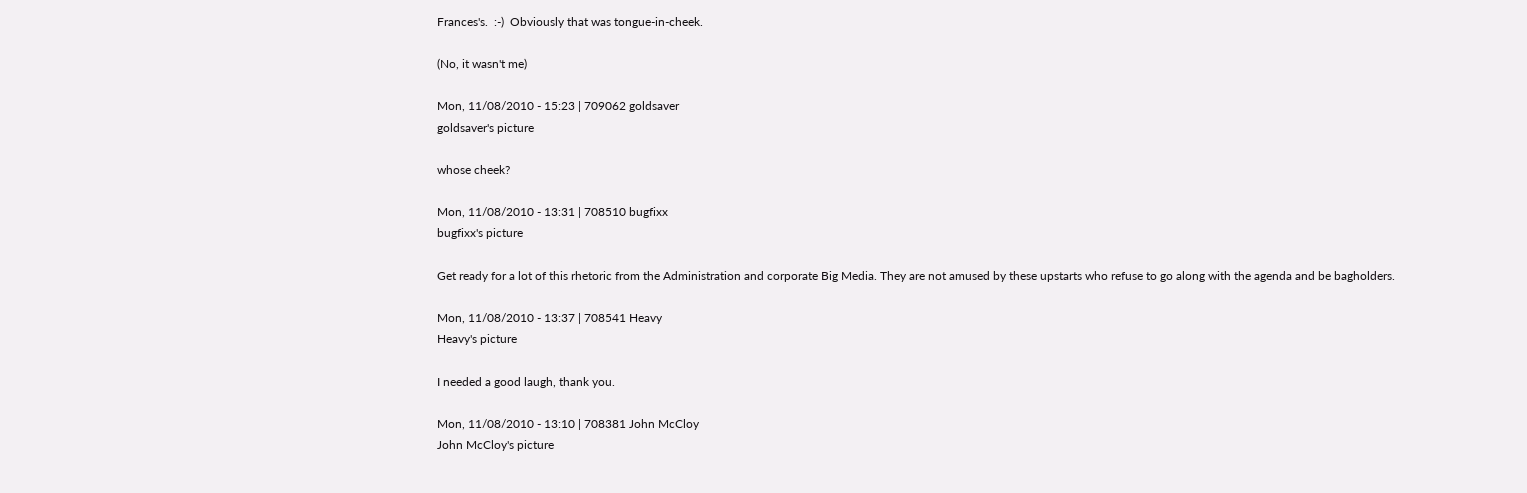Frances's.  :-)  Obviously that was tongue-in-cheek.

(No, it wasn't me)

Mon, 11/08/2010 - 15:23 | 709062 goldsaver
goldsaver's picture

whose cheek?

Mon, 11/08/2010 - 13:31 | 708510 bugfixx
bugfixx's picture

Get ready for a lot of this rhetoric from the Administration and corporate Big Media. They are not amused by these upstarts who refuse to go along with the agenda and be bagholders.

Mon, 11/08/2010 - 13:37 | 708541 Heavy
Heavy's picture

I needed a good laugh, thank you.

Mon, 11/08/2010 - 13:10 | 708381 John McCloy
John McCloy's picture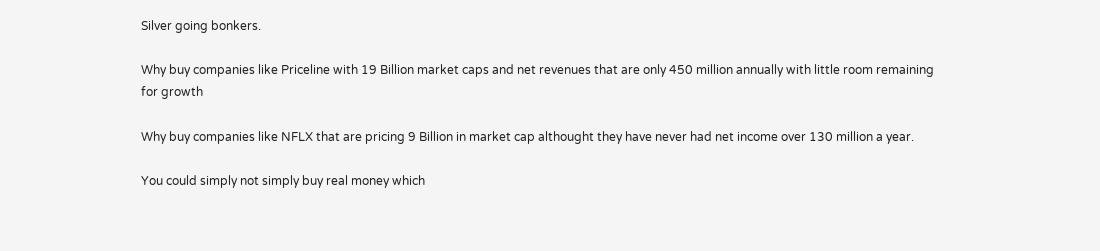Silver going bonkers.

Why buy companies like Priceline with 19 Billion market caps and net revenues that are only 450 million annually with little room remaining for growth

Why buy companies like NFLX that are pricing 9 Billion in market cap althought they have never had net income over 130 million a year.

You could simply not simply buy real money which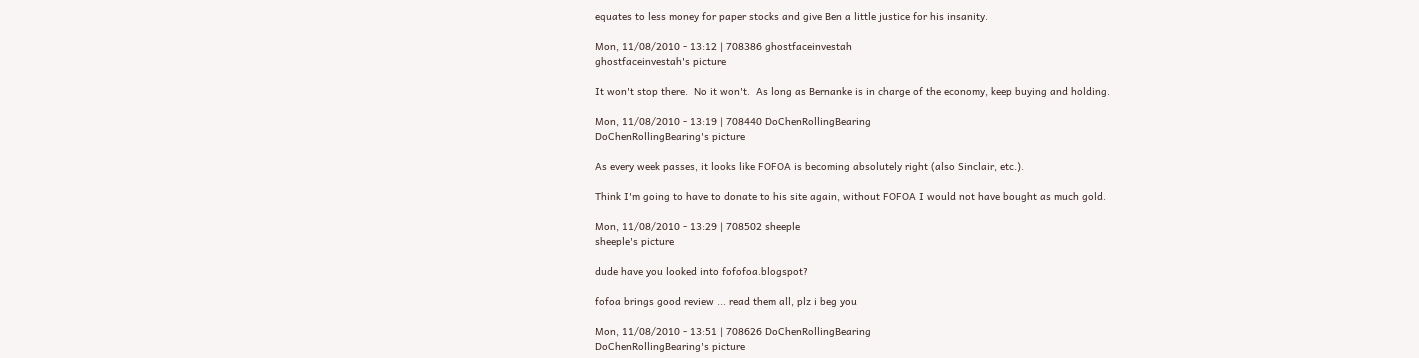equates to less money for paper stocks and give Ben a little justice for his insanity.

Mon, 11/08/2010 - 13:12 | 708386 ghostfaceinvestah
ghostfaceinvestah's picture

It won't stop there.  No it won't.  As long as Bernanke is in charge of the economy, keep buying and holding.

Mon, 11/08/2010 - 13:19 | 708440 DoChenRollingBearing
DoChenRollingBearing's picture

As every week passes, it looks like FOFOA is becoming absolutely right (also Sinclair, etc.).

Think I'm going to have to donate to his site again, without FOFOA I would not have bought as much gold.

Mon, 11/08/2010 - 13:29 | 708502 sheeple
sheeple's picture

dude have you looked into fofofoa.blogspot?

fofoa brings good review ... read them all, plz i beg you

Mon, 11/08/2010 - 13:51 | 708626 DoChenRollingBearing
DoChenRollingBearing's picture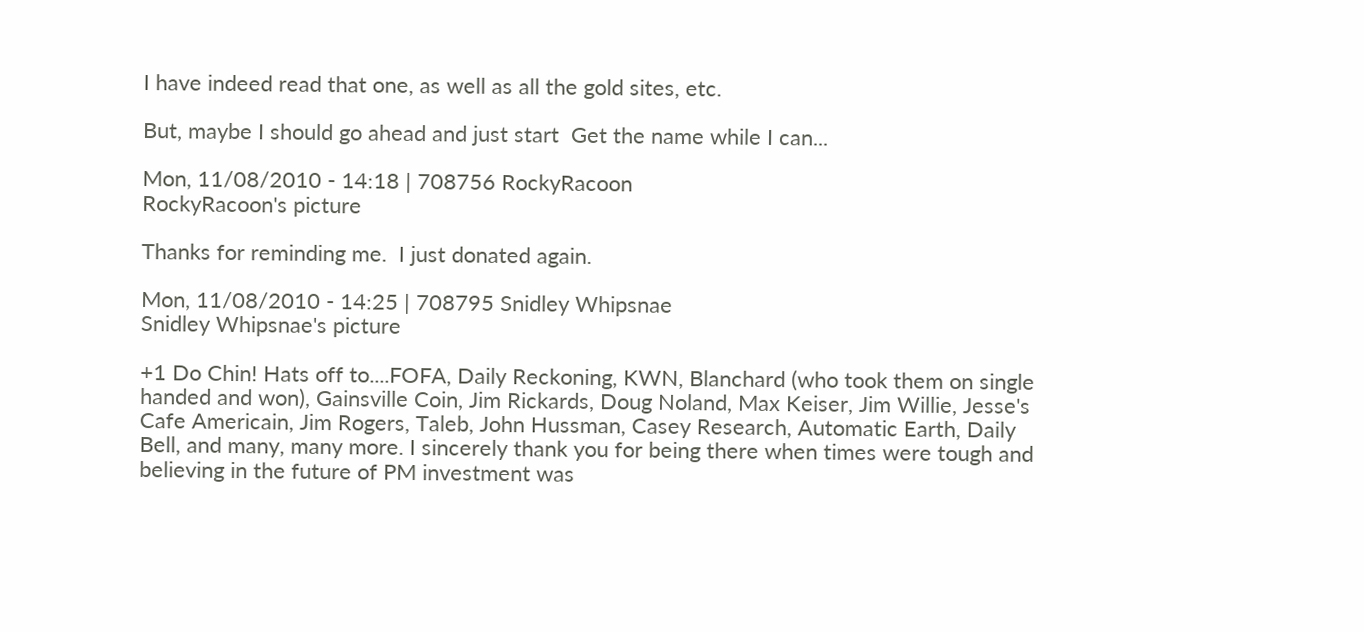I have indeed read that one, as well as all the gold sites, etc.

But, maybe I should go ahead and just start  Get the name while I can...

Mon, 11/08/2010 - 14:18 | 708756 RockyRacoon
RockyRacoon's picture

Thanks for reminding me.  I just donated again.

Mon, 11/08/2010 - 14:25 | 708795 Snidley Whipsnae
Snidley Whipsnae's picture

+1 Do Chin! Hats off to....FOFA, Daily Reckoning, KWN, Blanchard (who took them on single handed and won), Gainsville Coin, Jim Rickards, Doug Noland, Max Keiser, Jim Willie, Jesse's Cafe Americain, Jim Rogers, Taleb, John Hussman, Casey Research, Automatic Earth, Daily Bell, and many, many more. I sincerely thank you for being there when times were tough and believing in the future of PM investment was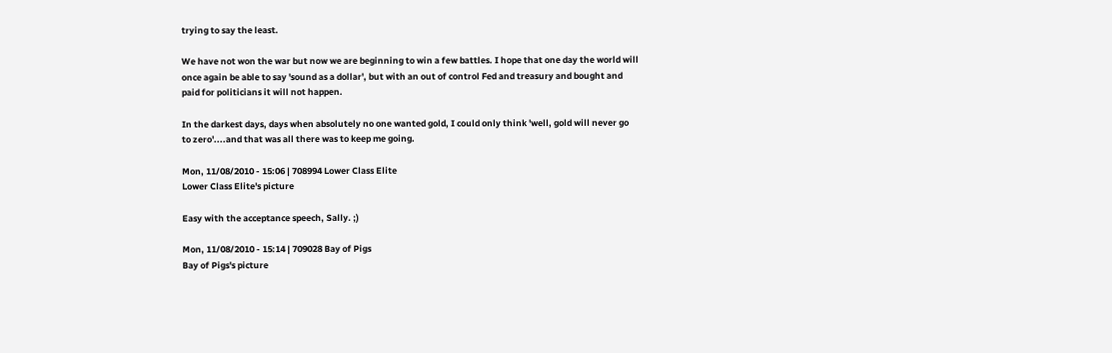trying to say the least.

We have not won the war but now we are beginning to win a few battles. I hope that one day the world will once again be able to say 'sound as a dollar', but with an out of control Fed and treasury and bought and paid for politicians it will not happen.

In the darkest days, days when absolutely no one wanted gold, I could only think 'well, gold will never go to zero'....and that was all there was to keep me going.

Mon, 11/08/2010 - 15:06 | 708994 Lower Class Elite
Lower Class Elite's picture

Easy with the acceptance speech, Sally. ;)

Mon, 11/08/2010 - 15:14 | 709028 Bay of Pigs
Bay of Pigs's picture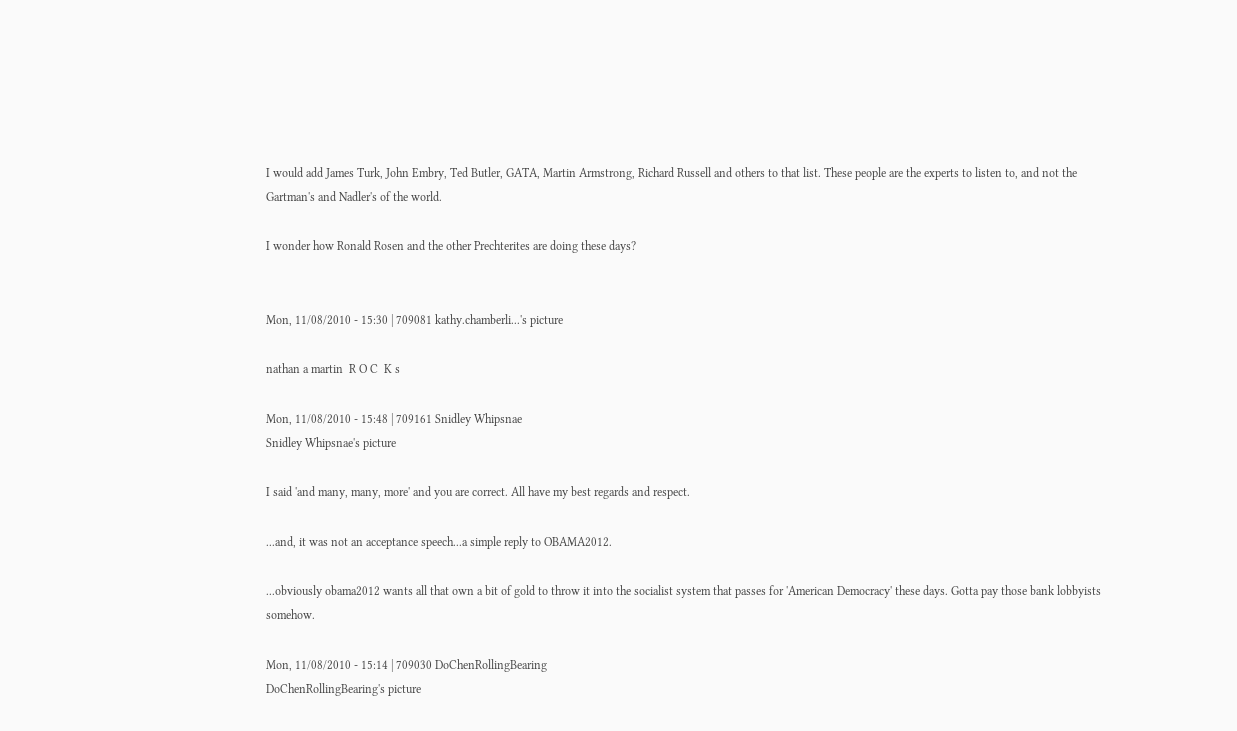I would add James Turk, John Embry, Ted Butler, GATA, Martin Armstrong, Richard Russell and others to that list. These people are the experts to listen to, and not the Gartman's and Nadler's of the world.

I wonder how Ronald Rosen and the other Prechterites are doing these days?


Mon, 11/08/2010 - 15:30 | 709081 kathy.chamberli...'s picture

nathan a martin  R O C  K s

Mon, 11/08/2010 - 15:48 | 709161 Snidley Whipsnae
Snidley Whipsnae's picture

I said 'and many, many, more' and you are correct. All have my best regards and respect.

...and, it was not an acceptance speech...a simple reply to OBAMA2012.

...obviously obama2012 wants all that own a bit of gold to throw it into the socialist system that passes for 'American Democracy' these days. Gotta pay those bank lobbyists somehow.

Mon, 11/08/2010 - 15:14 | 709030 DoChenRollingBearing
DoChenRollingBearing's picture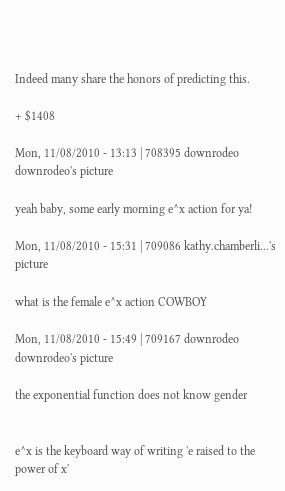Indeed many share the honors of predicting this.

+ $1408

Mon, 11/08/2010 - 13:13 | 708395 downrodeo
downrodeo's picture

yeah baby, some early morning e^x action for ya!

Mon, 11/08/2010 - 15:31 | 709086 kathy.chamberli...'s picture

what is the female e^x action COWBOY

Mon, 11/08/2010 - 15:49 | 709167 downrodeo
downrodeo's picture

the exponential function does not know gender


e^x is the keyboard way of writing 'e raised to the power of x'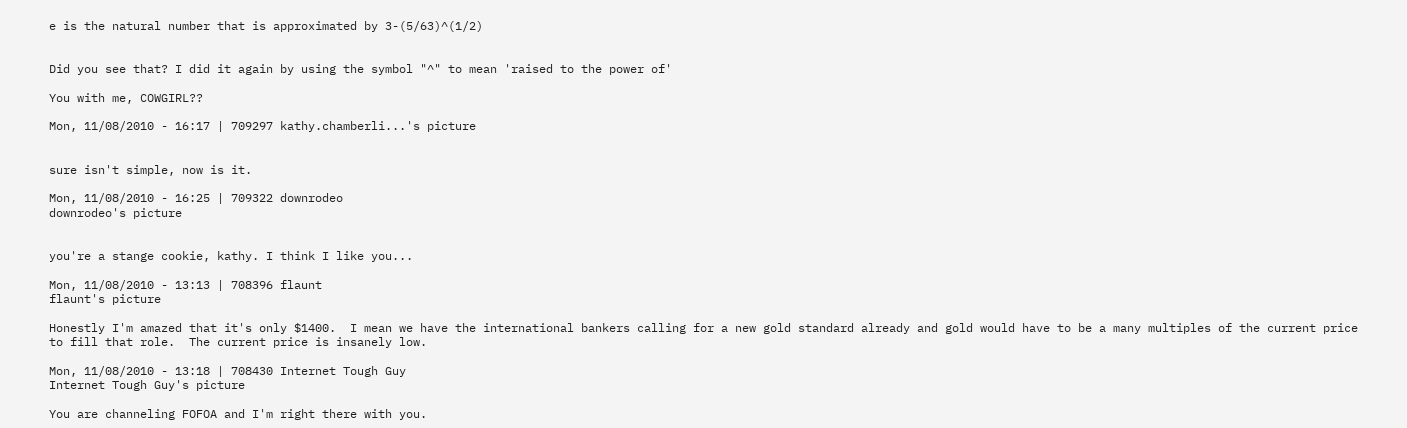e is the natural number that is approximated by 3-(5/63)^(1/2)


Did you see that? I did it again by using the symbol "^" to mean 'raised to the power of'

You with me, COWGIRL??

Mon, 11/08/2010 - 16:17 | 709297 kathy.chamberli...'s picture


sure isn't simple, now is it.

Mon, 11/08/2010 - 16:25 | 709322 downrodeo
downrodeo's picture


you're a stange cookie, kathy. I think I like you...

Mon, 11/08/2010 - 13:13 | 708396 flaunt
flaunt's picture

Honestly I'm amazed that it's only $1400.  I mean we have the international bankers calling for a new gold standard already and gold would have to be a many multiples of the current price to fill that role.  The current price is insanely low.

Mon, 11/08/2010 - 13:18 | 708430 Internet Tough Guy
Internet Tough Guy's picture

You are channeling FOFOA and I'm right there with you.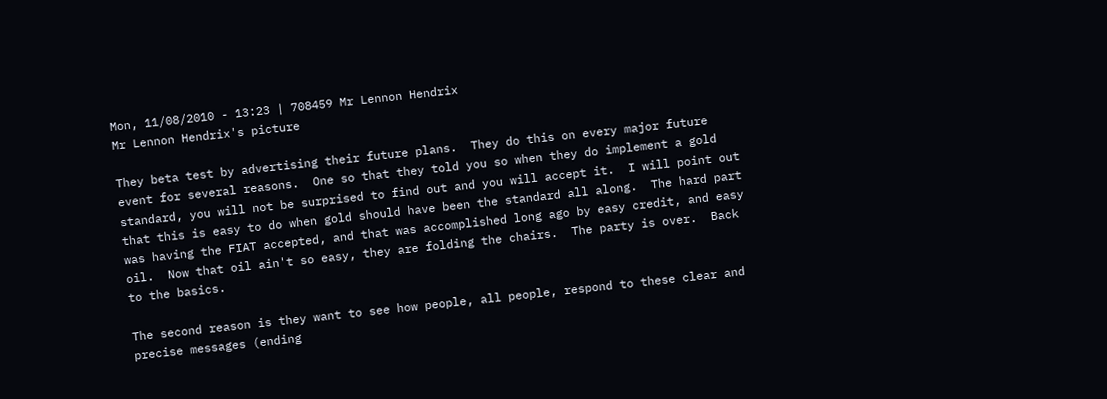Mon, 11/08/2010 - 13:23 | 708459 Mr Lennon Hendrix
Mr Lennon Hendrix's picture

They beta test by advertising their future plans.  They do this on every major future event for several reasons.  One so that they told you so when they do implement a gold standard, you will not be surprised to find out and you will accept it.  I will point out that this is easy to do when gold should have been the standard all along.  The hard part was having the FIAT accepted, and that was accomplished long ago by easy credit, and easy oil.  Now that oil ain't so easy, they are folding the chairs.  The party is over.  Back to the basics.

The second reason is they want to see how people, all people, respond to these clear and precise messages (ending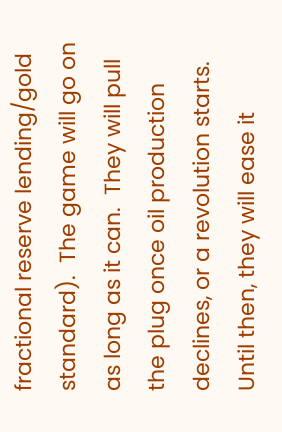fractional reserve lending/gold standard).  The game will go on as long as it can.  They will pull the plug once oil production declines, or a revolution starts.  Until then, they will ease it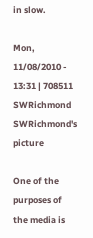in slow.

Mon, 11/08/2010 - 13:31 | 708511 SWRichmond
SWRichmond's picture

One of the purposes of the media is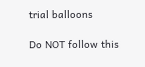trial balloons

Do NOT follow this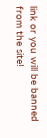link or you will be banned from the site!